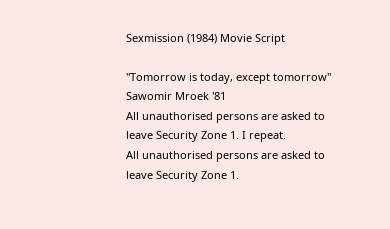Sexmission (1984) Movie Script

"Tomorrow is today, except tomorrow"
Sawomir Mroek '81
All unauthorised persons are asked to
leave Security Zone 1. I repeat.
All unauthorised persons are asked to
leave Security Zone 1.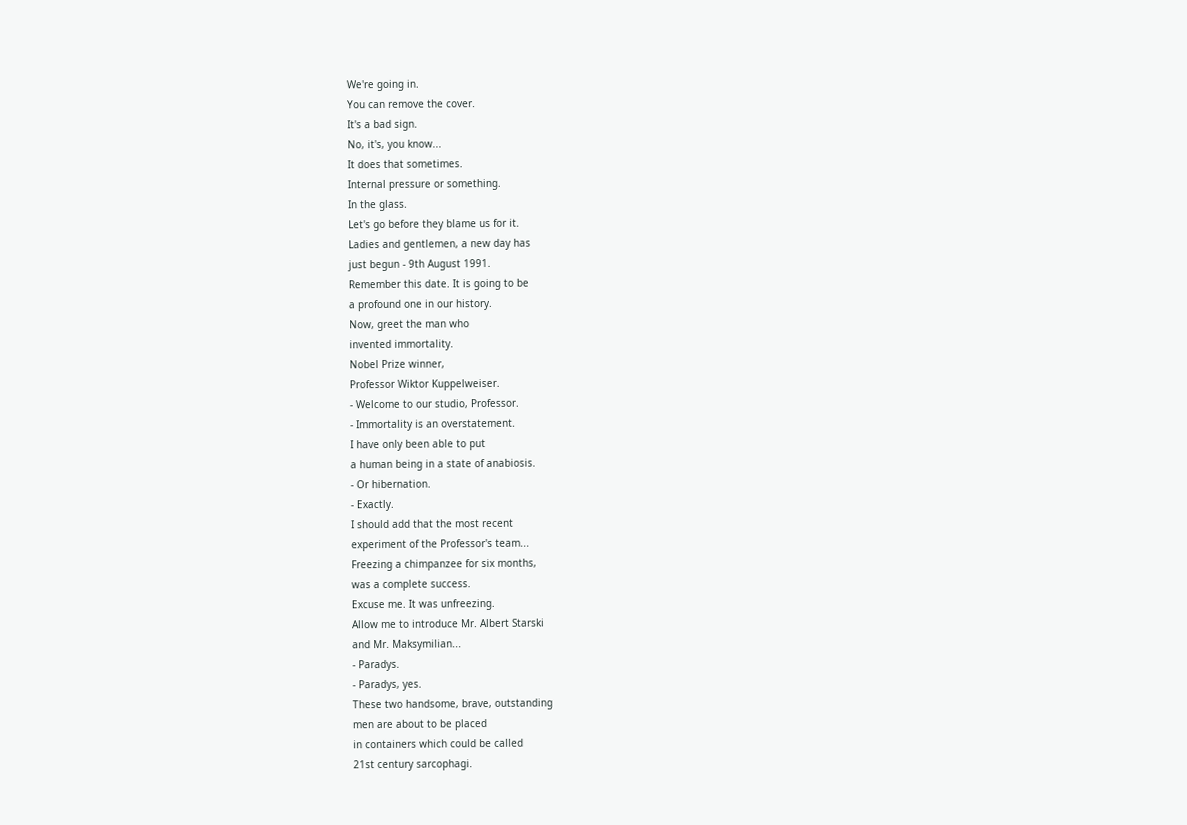We're going in.
You can remove the cover.
It's a bad sign.
No, it's, you know...
It does that sometimes.
Internal pressure or something.
In the glass.
Let's go before they blame us for it.
Ladies and gentlemen, a new day has
just begun - 9th August 1991.
Remember this date. It is going to be
a profound one in our history.
Now, greet the man who
invented immortality.
Nobel Prize winner,
Professor Wiktor Kuppelweiser.
- Welcome to our studio, Professor.
- Immortality is an overstatement.
I have only been able to put
a human being in a state of anabiosis.
- Or hibernation.
- Exactly.
I should add that the most recent
experiment of the Professor's team...
Freezing a chimpanzee for six months,
was a complete success.
Excuse me. It was unfreezing.
Allow me to introduce Mr. Albert Starski
and Mr. Maksymilian...
- Paradys.
- Paradys, yes.
These two handsome, brave, outstanding
men are about to be placed
in containers which could be called
21st century sarcophagi.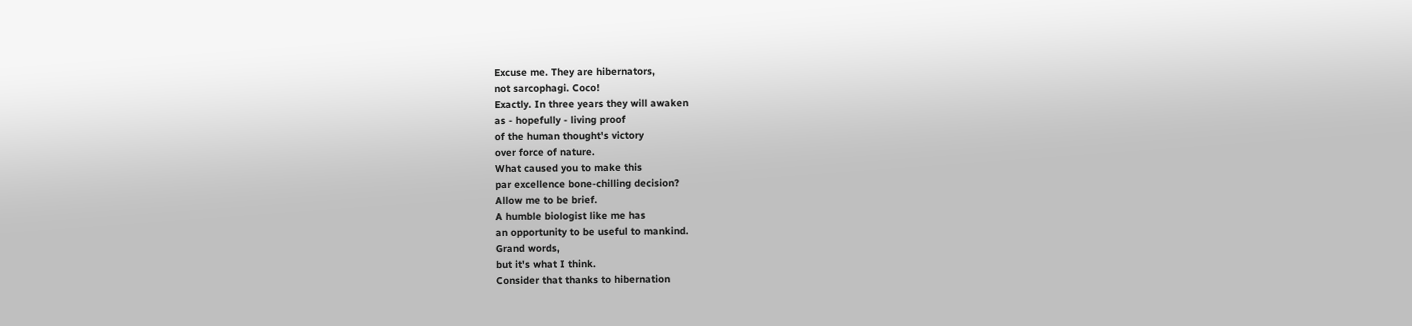Excuse me. They are hibernators,
not sarcophagi. Coco!
Exactly. In three years they will awaken
as - hopefully - living proof
of the human thought's victory
over force of nature.
What caused you to make this
par excellence bone-chilling decision?
Allow me to be brief.
A humble biologist like me has
an opportunity to be useful to mankind.
Grand words,
but it's what I think.
Consider that thanks to hibernation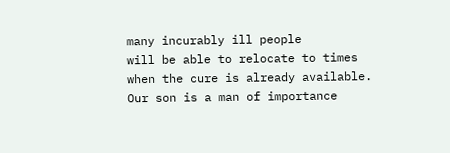many incurably ill people
will be able to relocate to times
when the cure is already available.
Our son is a man of importance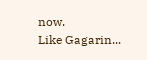now.
Like Gagarin...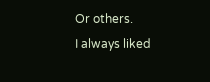Or others.
I always liked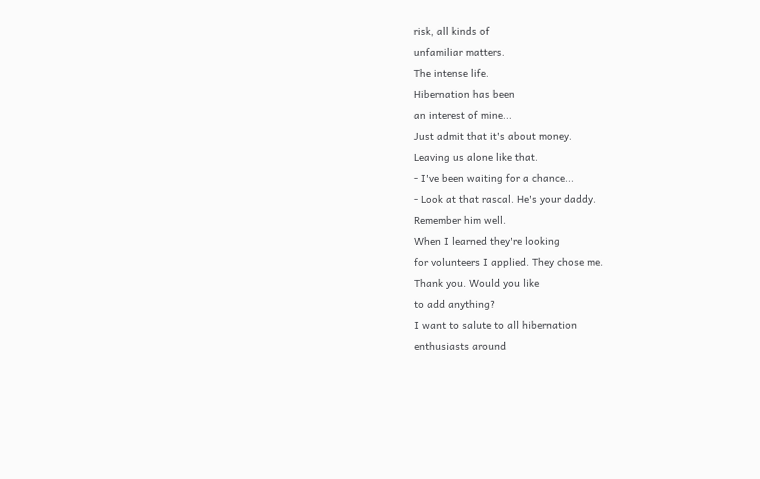risk, all kinds of
unfamiliar matters.
The intense life.
Hibernation has been
an interest of mine...
Just admit that it's about money.
Leaving us alone like that.
- I've been waiting for a chance...
- Look at that rascal. He's your daddy.
Remember him well.
When I learned they're looking
for volunteers I applied. They chose me.
Thank you. Would you like
to add anything?
I want to salute to all hibernation
enthusiasts around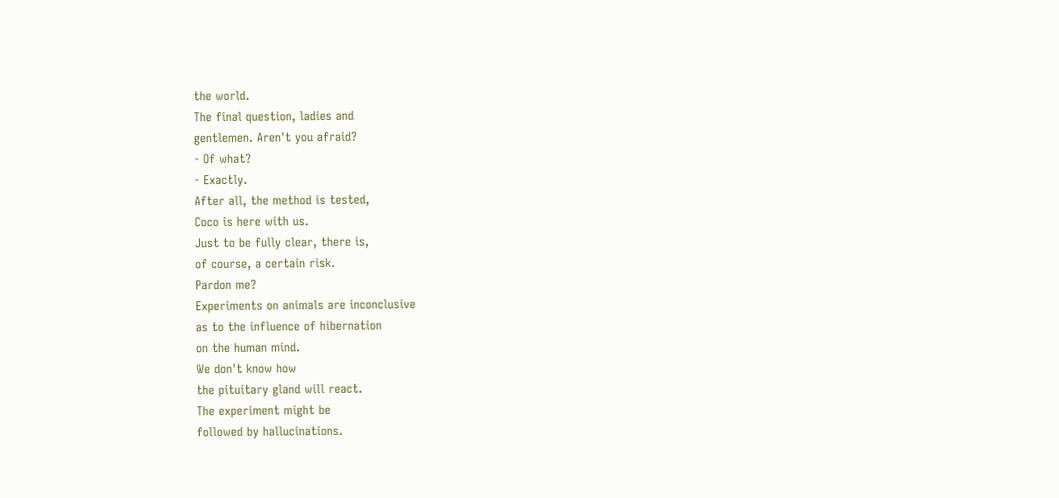the world.
The final question, ladies and
gentlemen. Aren't you afraid?
- Of what?
- Exactly.
After all, the method is tested,
Coco is here with us.
Just to be fully clear, there is,
of course, a certain risk.
Pardon me?
Experiments on animals are inconclusive
as to the influence of hibernation
on the human mind.
We don't know how
the pituitary gland will react.
The experiment might be
followed by hallucinations.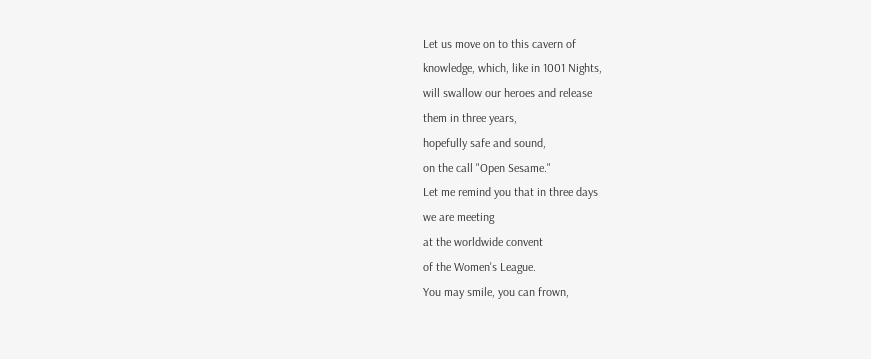Let us move on to this cavern of
knowledge, which, like in 1001 Nights,
will swallow our heroes and release
them in three years,
hopefully safe and sound,
on the call "Open Sesame."
Let me remind you that in three days
we are meeting
at the worldwide convent
of the Women's League.
You may smile, you can frown,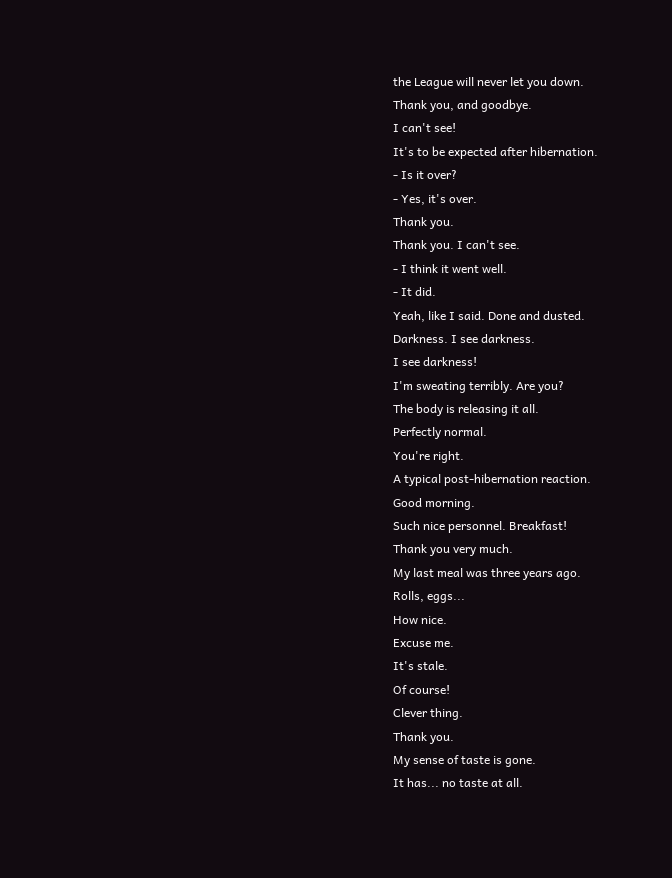the League will never let you down.
Thank you, and goodbye.
I can't see!
It's to be expected after hibernation.
- Is it over?
- Yes, it's over.
Thank you.
Thank you. I can't see.
- I think it went well.
- It did.
Yeah, like I said. Done and dusted.
Darkness. I see darkness.
I see darkness!
I'm sweating terribly. Are you?
The body is releasing it all.
Perfectly normal.
You're right.
A typical post-hibernation reaction.
Good morning.
Such nice personnel. Breakfast!
Thank you very much.
My last meal was three years ago.
Rolls, eggs...
How nice.
Excuse me.
It's stale.
Of course!
Clever thing.
Thank you.
My sense of taste is gone.
It has... no taste at all.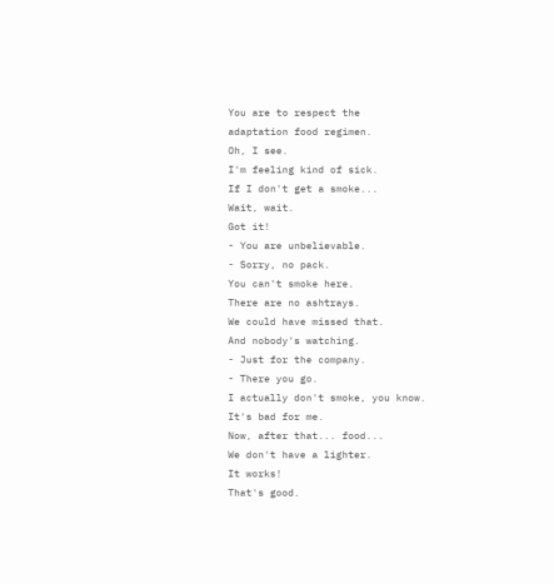You are to respect the
adaptation food regimen.
Oh, I see.
I'm feeling kind of sick.
If I don't get a smoke...
Wait, wait.
Got it!
- You are unbelievable.
- Sorry, no pack.
You can't smoke here.
There are no ashtrays.
We could have missed that.
And nobody's watching.
- Just for the company.
- There you go.
I actually don't smoke, you know.
It's bad for me.
Now, after that... food...
We don't have a lighter.
It works!
That's good.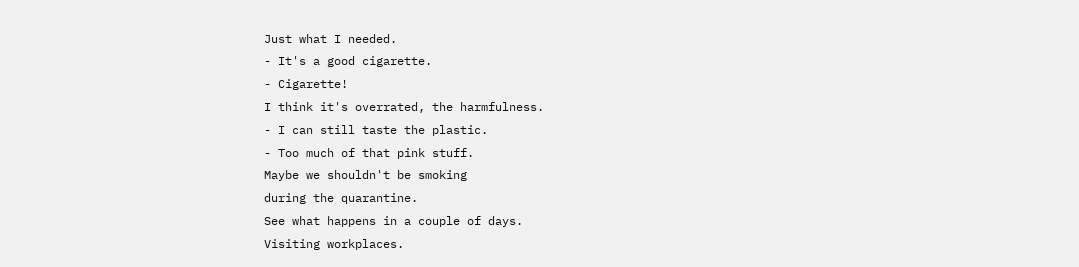Just what I needed.
- It's a good cigarette.
- Cigarette!
I think it's overrated, the harmfulness.
- I can still taste the plastic.
- Too much of that pink stuff.
Maybe we shouldn't be smoking
during the quarantine.
See what happens in a couple of days.
Visiting workplaces.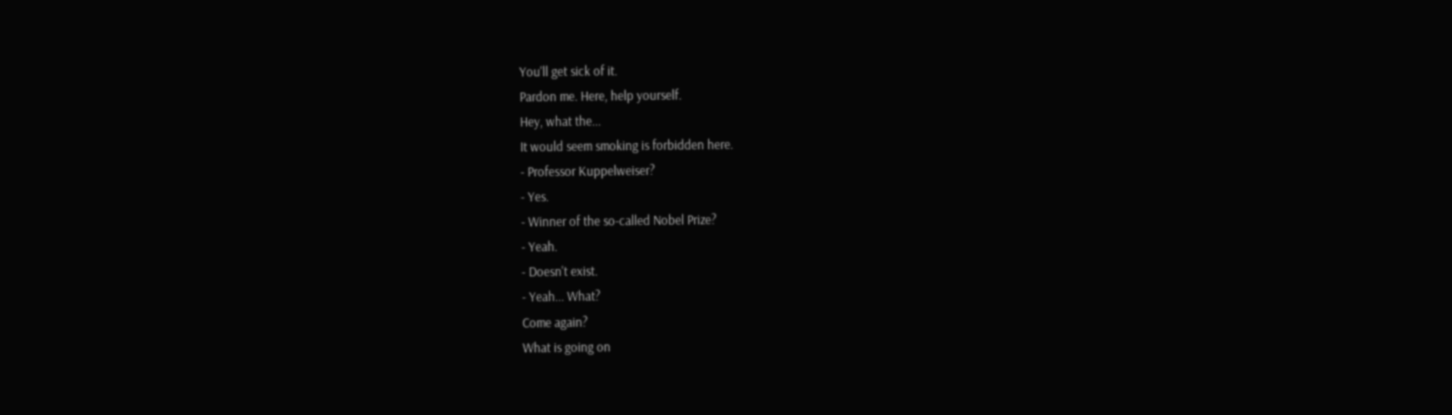You'll get sick of it.
Pardon me. Here, help yourself.
Hey, what the...
It would seem smoking is forbidden here.
- Professor Kuppelweiser?
- Yes.
- Winner of the so-called Nobel Prize?
- Yeah.
- Doesn't exist.
- Yeah... What?
Come again?
What is going on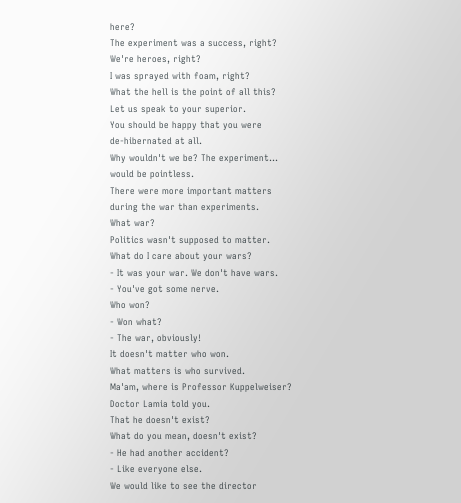here?
The experiment was a success, right?
We're heroes, right?
I was sprayed with foam, right?
What the hell is the point of all this?
Let us speak to your superior.
You should be happy that you were
de-hibernated at all.
Why wouldn't we be? The experiment...
would be pointless.
There were more important matters
during the war than experiments.
What war?
Politics wasn't supposed to matter.
What do I care about your wars?
- It was your war. We don't have wars.
- You've got some nerve.
Who won?
- Won what?
- The war, obviously!
It doesn't matter who won.
What matters is who survived.
Ma'am, where is Professor Kuppelweiser?
Doctor Lamia told you.
That he doesn't exist?
What do you mean, doesn't exist?
- He had another accident?
- Like everyone else.
We would like to see the director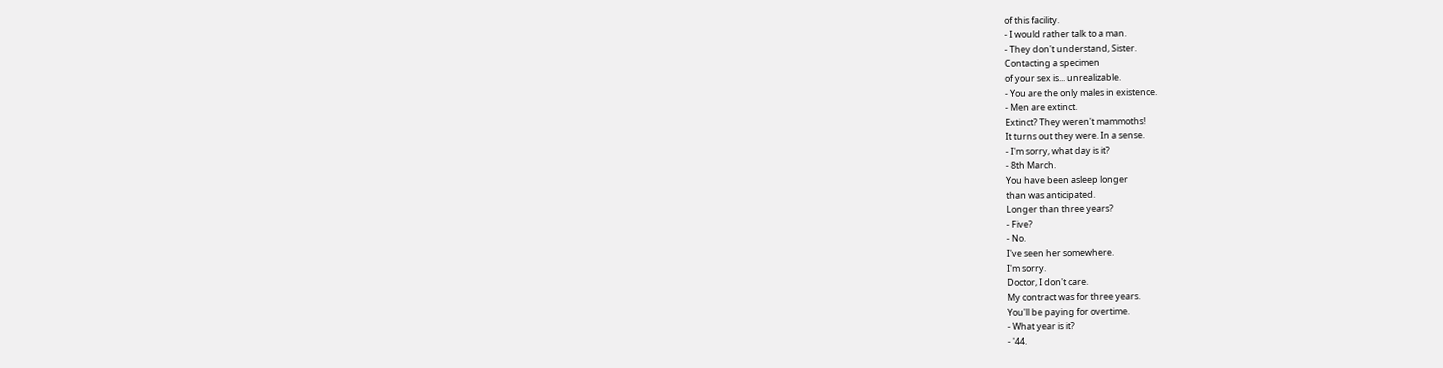of this facility.
- I would rather talk to a man.
- They don't understand, Sister.
Contacting a specimen
of your sex is... unrealizable.
- You are the only males in existence.
- Men are extinct.
Extinct? They weren't mammoths!
It turns out they were. In a sense.
- I'm sorry, what day is it?
- 8th March.
You have been asleep longer
than was anticipated.
Longer than three years?
- Five?
- No.
I've seen her somewhere.
I'm sorry.
Doctor, I don't care.
My contract was for three years.
You'll be paying for overtime.
- What year is it?
- '44.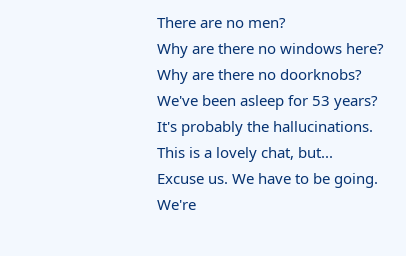There are no men?
Why are there no windows here?
Why are there no doorknobs?
We've been asleep for 53 years?
It's probably the hallucinations.
This is a lovely chat, but...
Excuse us. We have to be going.
We're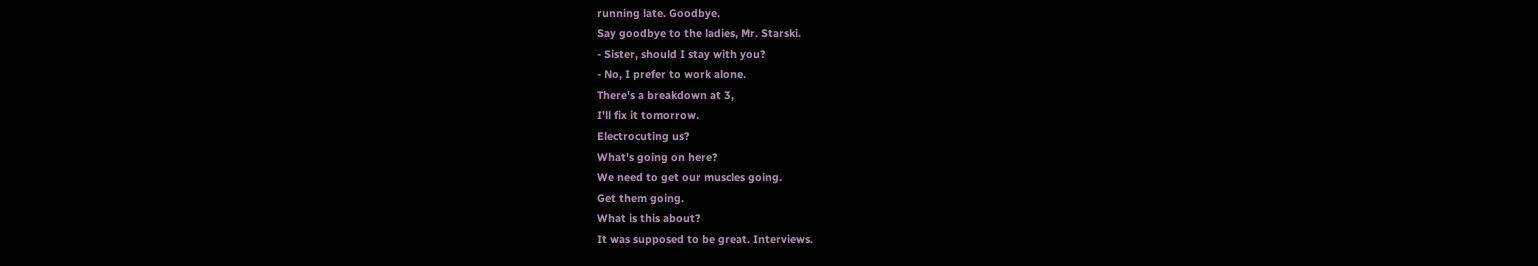running late. Goodbye.
Say goodbye to the ladies, Mr. Starski.
- Sister, should I stay with you?
- No, I prefer to work alone.
There's a breakdown at 3,
I'll fix it tomorrow.
Electrocuting us?
What's going on here?
We need to get our muscles going.
Get them going.
What is this about?
It was supposed to be great. Interviews.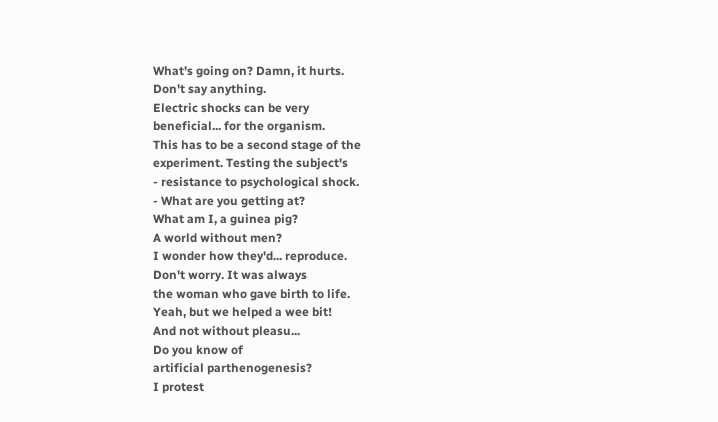What's going on? Damn, it hurts.
Don't say anything.
Electric shocks can be very
beneficial... for the organism.
This has to be a second stage of the
experiment. Testing the subject's
- resistance to psychological shock.
- What are you getting at?
What am I, a guinea pig?
A world without men?
I wonder how they'd... reproduce.
Don't worry. It was always
the woman who gave birth to life.
Yeah, but we helped a wee bit!
And not without pleasu...
Do you know of
artificial parthenogenesis?
I protest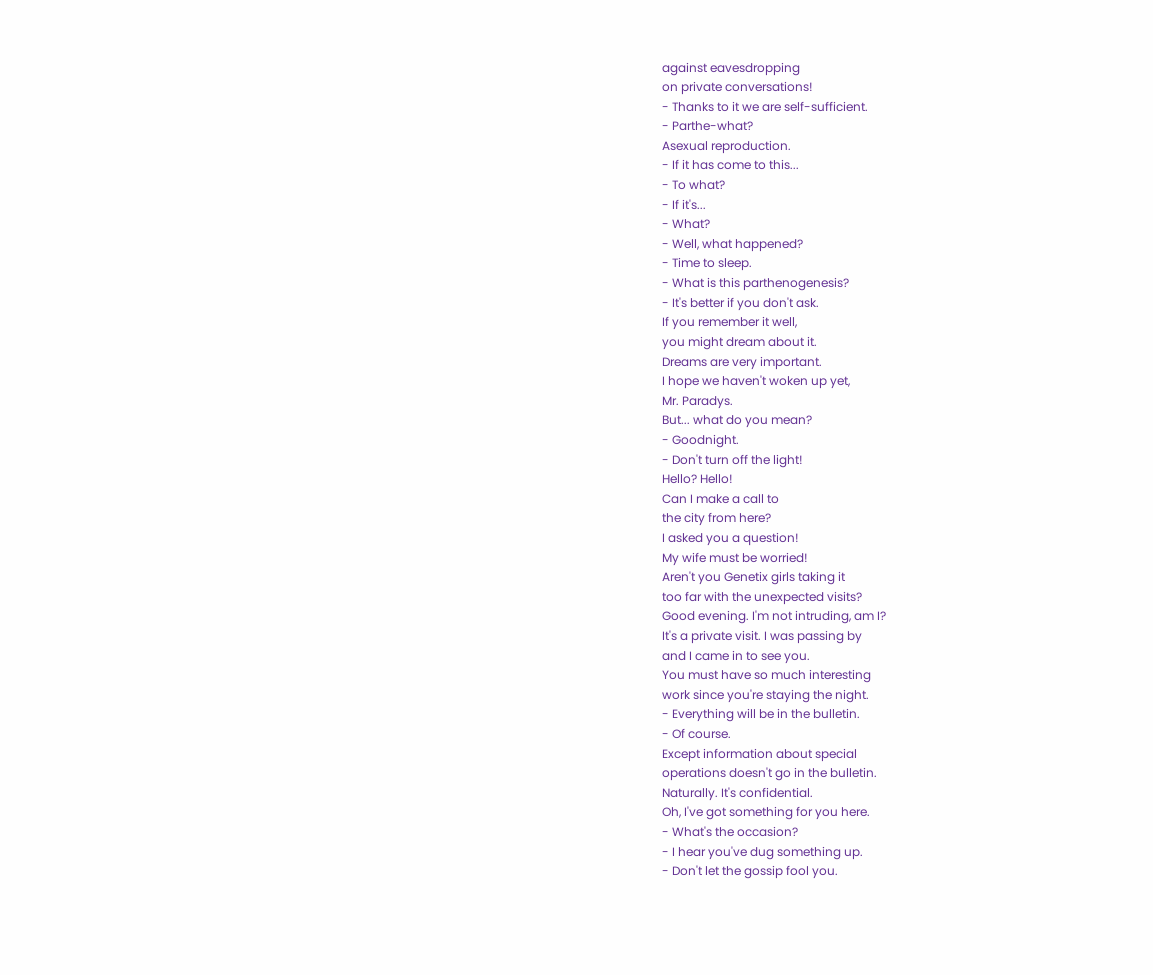against eavesdropping
on private conversations!
- Thanks to it we are self-sufficient.
- Parthe-what?
Asexual reproduction.
- If it has come to this...
- To what?
- If it's...
- What?
- Well, what happened?
- Time to sleep.
- What is this parthenogenesis?
- It's better if you don't ask.
If you remember it well,
you might dream about it.
Dreams are very important.
I hope we haven't woken up yet,
Mr. Paradys.
But... what do you mean?
- Goodnight.
- Don't turn off the light!
Hello? Hello!
Can I make a call to
the city from here?
I asked you a question!
My wife must be worried!
Aren't you Genetix girls taking it
too far with the unexpected visits?
Good evening. I'm not intruding, am I?
It's a private visit. I was passing by
and I came in to see you.
You must have so much interesting
work since you're staying the night.
- Everything will be in the bulletin.
- Of course.
Except information about special
operations doesn't go in the bulletin.
Naturally. It's confidential.
Oh, I've got something for you here.
- What's the occasion?
- I hear you've dug something up.
- Don't let the gossip fool you.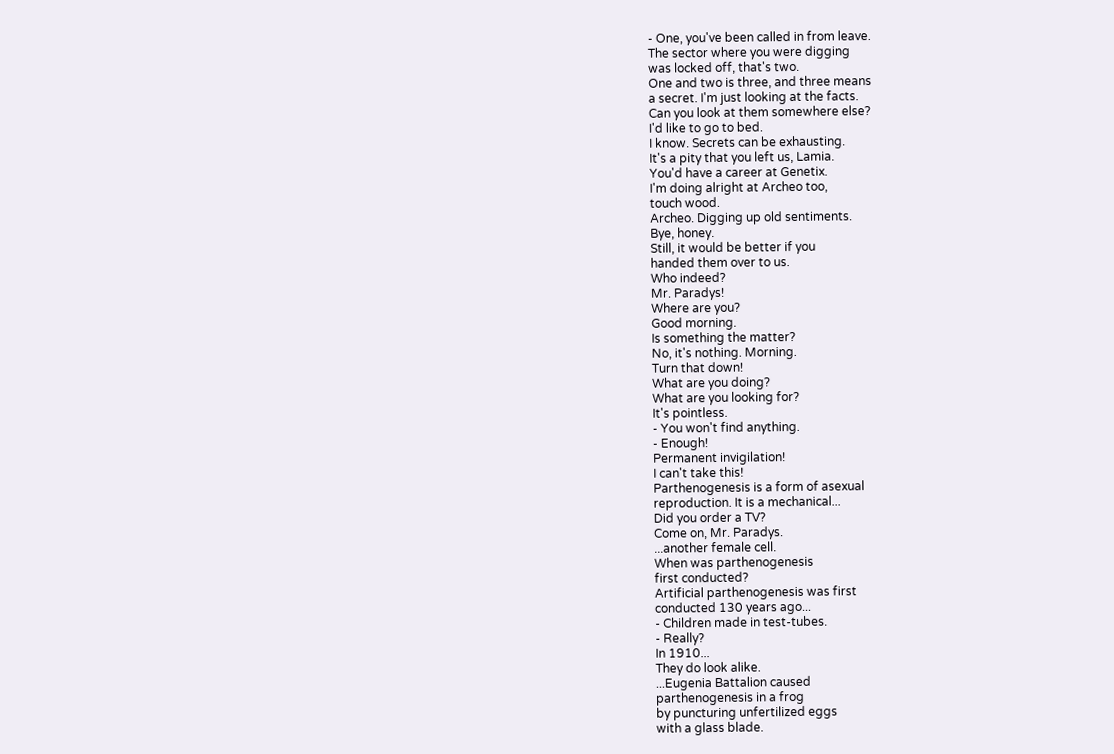- One, you've been called in from leave.
The sector where you were digging
was locked off, that's two.
One and two is three, and three means
a secret. I'm just looking at the facts.
Can you look at them somewhere else?
I'd like to go to bed.
I know. Secrets can be exhausting.
It's a pity that you left us, Lamia.
You'd have a career at Genetix.
I'm doing alright at Archeo too,
touch wood.
Archeo. Digging up old sentiments.
Bye, honey.
Still, it would be better if you
handed them over to us.
Who indeed?
Mr. Paradys!
Where are you?
Good morning.
Is something the matter?
No, it's nothing. Morning.
Turn that down!
What are you doing?
What are you looking for?
It's pointless.
- You won't find anything.
- Enough!
Permanent invigilation!
I can't take this!
Parthenogenesis is a form of asexual
reproduction. It is a mechanical...
Did you order a TV?
Come on, Mr. Paradys.
...another female cell.
When was parthenogenesis
first conducted?
Artificial parthenogenesis was first
conducted 130 years ago...
- Children made in test-tubes.
- Really?
In 1910...
They do look alike.
...Eugenia Battalion caused
parthenogenesis in a frog
by puncturing unfertilized eggs
with a glass blade.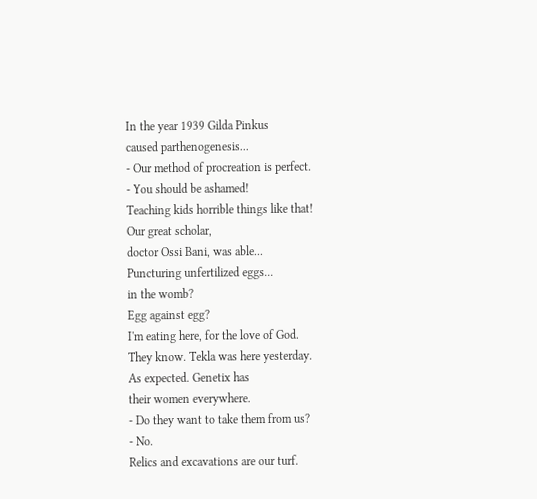In the year 1939 Gilda Pinkus
caused parthenogenesis...
- Our method of procreation is perfect.
- You should be ashamed!
Teaching kids horrible things like that!
Our great scholar,
doctor Ossi Bani, was able...
Puncturing unfertilized eggs...
in the womb?
Egg against egg?
I'm eating here, for the love of God.
They know. Tekla was here yesterday.
As expected. Genetix has
their women everywhere.
- Do they want to take them from us?
- No.
Relics and excavations are our turf.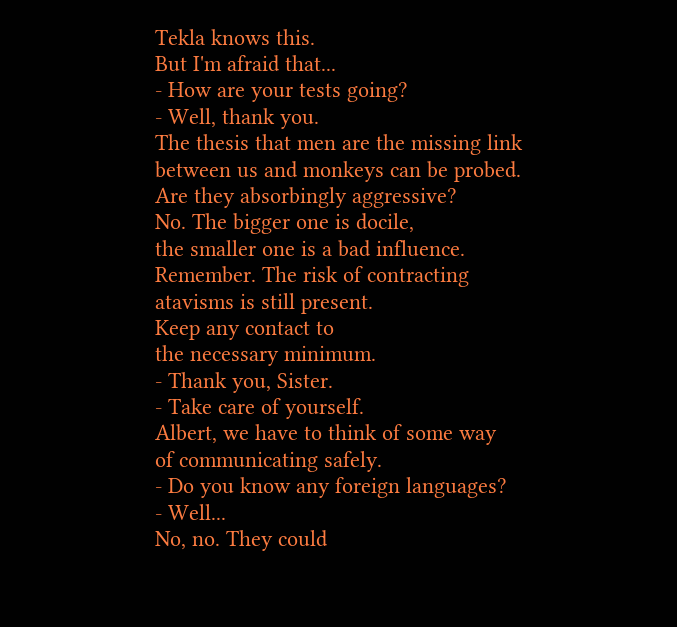Tekla knows this.
But I'm afraid that...
- How are your tests going?
- Well, thank you.
The thesis that men are the missing link
between us and monkeys can be probed.
Are they absorbingly aggressive?
No. The bigger one is docile,
the smaller one is a bad influence.
Remember. The risk of contracting
atavisms is still present.
Keep any contact to
the necessary minimum.
- Thank you, Sister.
- Take care of yourself.
Albert, we have to think of some way
of communicating safely.
- Do you know any foreign languages?
- Well...
No, no. They could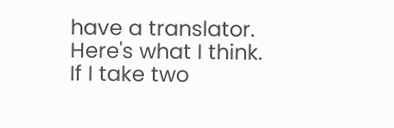have a translator.
Here's what I think.
If I take two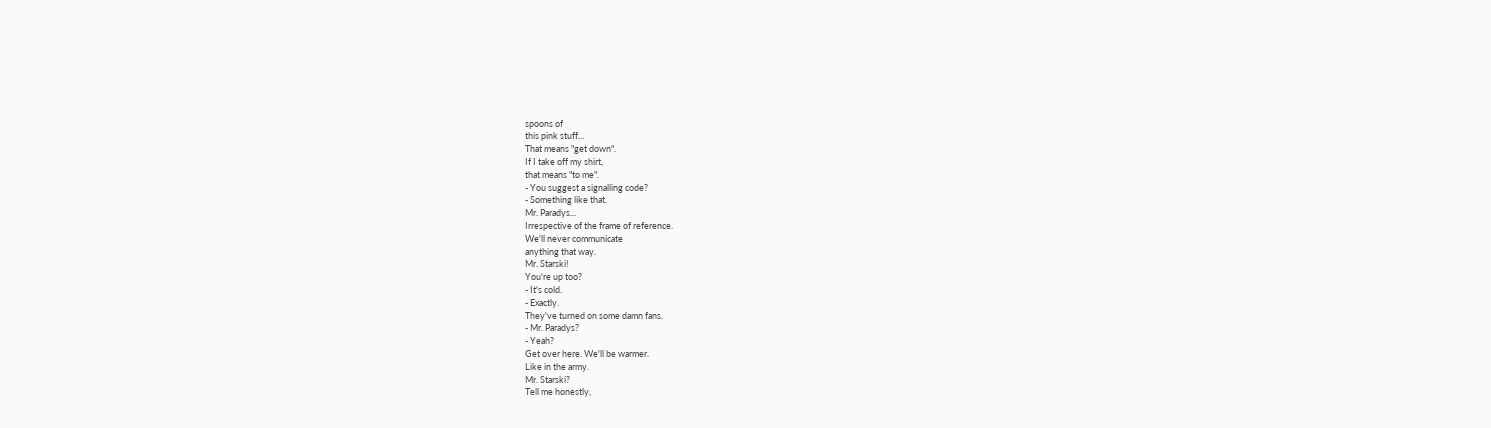spoons of
this pink stuff...
That means "get down".
If I take off my shirt,
that means "to me".
- You suggest a signalling code?
- Something like that.
Mr. Paradys...
Irrespective of the frame of reference.
We'll never communicate
anything that way.
Mr. Starski!
You're up too?
- It's cold.
- Exactly.
They've turned on some damn fans.
- Mr. Paradys?
- Yeah?
Get over here. We'll be warmer.
Like in the army.
Mr. Starski?
Tell me honestly,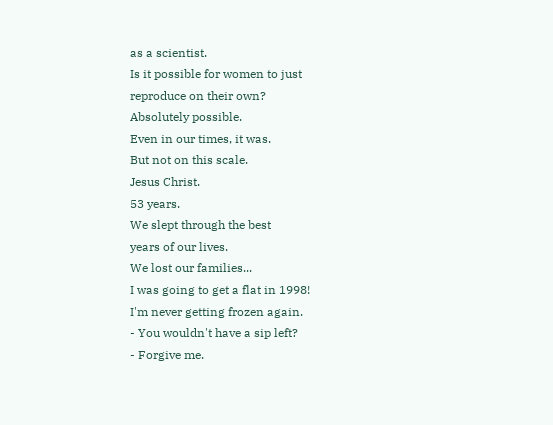as a scientist.
Is it possible for women to just
reproduce on their own?
Absolutely possible.
Even in our times, it was.
But not on this scale.
Jesus Christ.
53 years.
We slept through the best
years of our lives.
We lost our families...
I was going to get a flat in 1998!
I'm never getting frozen again.
- You wouldn't have a sip left?
- Forgive me.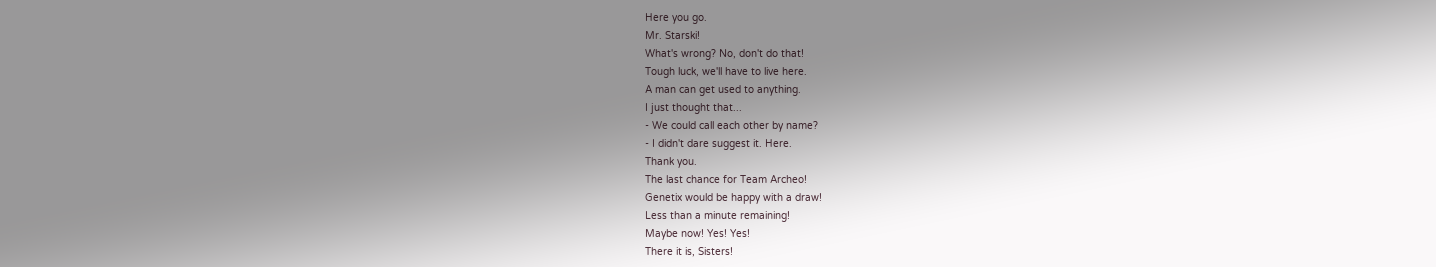Here you go.
Mr. Starski!
What's wrong? No, don't do that!
Tough luck, we'll have to live here.
A man can get used to anything.
I just thought that...
- We could call each other by name?
- I didn't dare suggest it. Here.
Thank you.
The last chance for Team Archeo!
Genetix would be happy with a draw!
Less than a minute remaining!
Maybe now! Yes! Yes!
There it is, Sisters!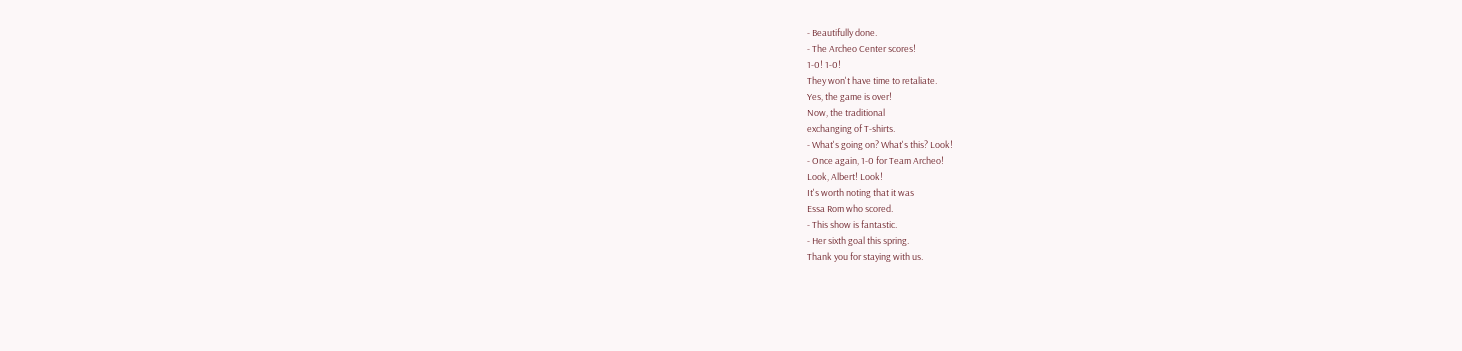- Beautifully done.
- The Archeo Center scores!
1-0! 1-0!
They won't have time to retaliate.
Yes, the game is over!
Now, the traditional
exchanging of T-shirts.
- What's going on? What's this? Look!
- Once again, 1-0 for Team Archeo!
Look, Albert! Look!
It's worth noting that it was
Essa Rom who scored.
- This show is fantastic.
- Her sixth goal this spring.
Thank you for staying with us.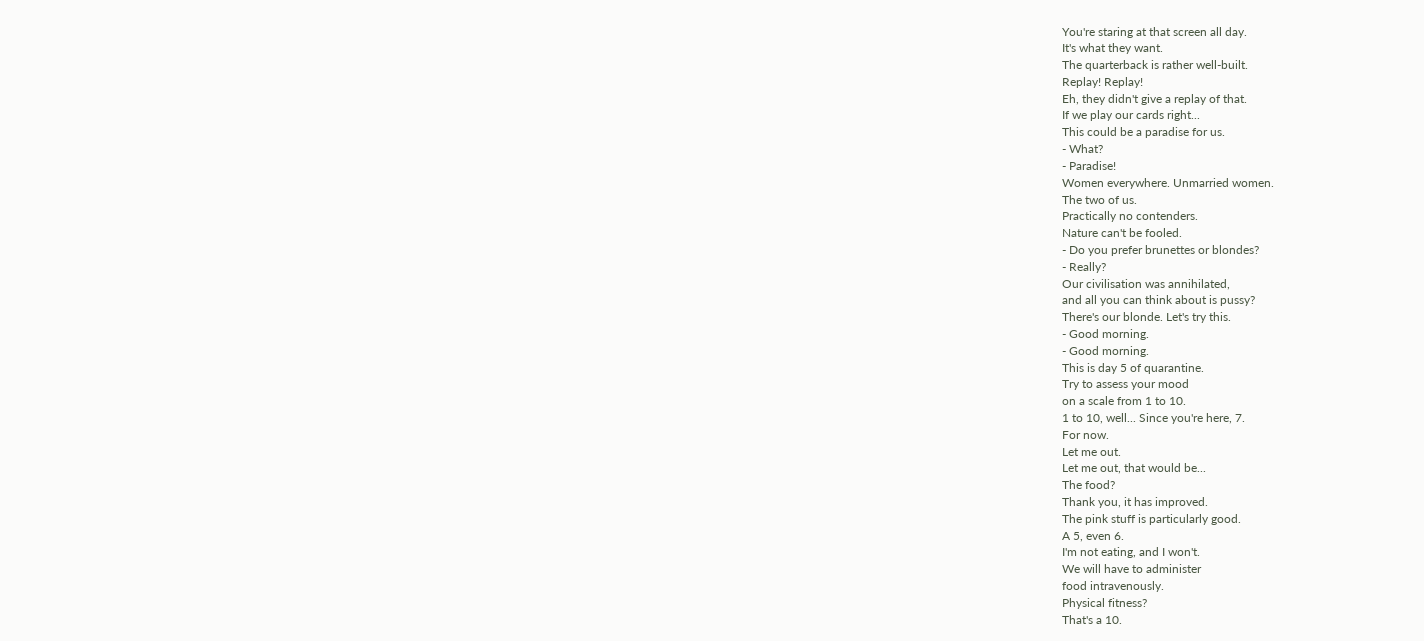You're staring at that screen all day.
It's what they want.
The quarterback is rather well-built.
Replay! Replay!
Eh, they didn't give a replay of that.
If we play our cards right...
This could be a paradise for us.
- What?
- Paradise!
Women everywhere. Unmarried women.
The two of us.
Practically no contenders.
Nature can't be fooled.
- Do you prefer brunettes or blondes?
- Really?
Our civilisation was annihilated,
and all you can think about is pussy?
There's our blonde. Let's try this.
- Good morning.
- Good morning.
This is day 5 of quarantine.
Try to assess your mood
on a scale from 1 to 10.
1 to 10, well... Since you're here, 7.
For now.
Let me out.
Let me out, that would be...
The food?
Thank you, it has improved.
The pink stuff is particularly good.
A 5, even 6.
I'm not eating, and I won't.
We will have to administer
food intravenously.
Physical fitness?
That's a 10.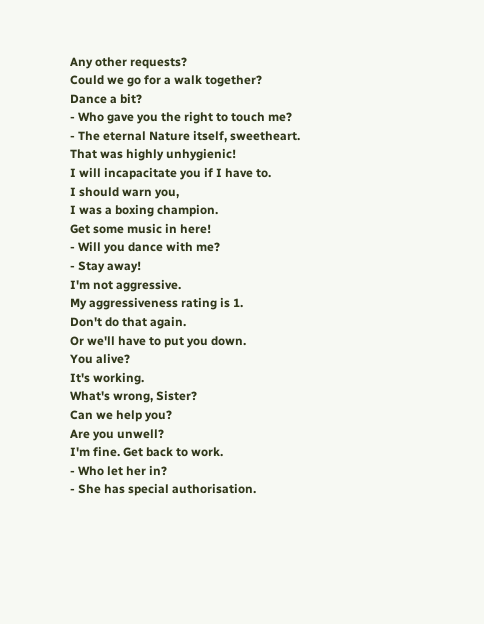Any other requests?
Could we go for a walk together?
Dance a bit?
- Who gave you the right to touch me?
- The eternal Nature itself, sweetheart.
That was highly unhygienic!
I will incapacitate you if I have to.
I should warn you,
I was a boxing champion.
Get some music in here!
- Will you dance with me?
- Stay away!
I'm not aggressive.
My aggressiveness rating is 1.
Don't do that again.
Or we'll have to put you down.
You alive?
It's working.
What's wrong, Sister?
Can we help you?
Are you unwell?
I'm fine. Get back to work.
- Who let her in?
- She has special authorisation.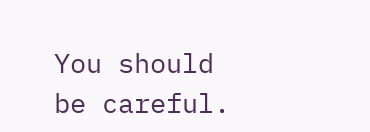You should be careful.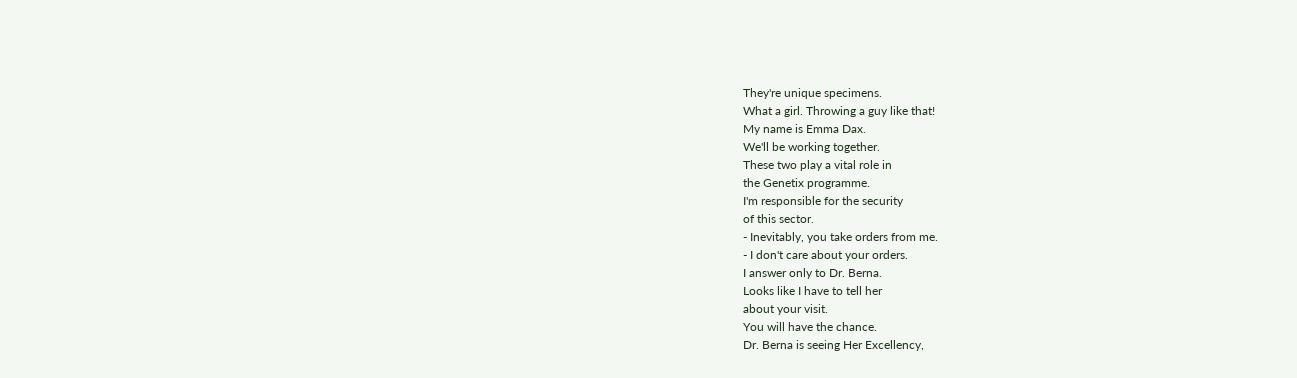They're unique specimens.
What a girl. Throwing a guy like that!
My name is Emma Dax.
We'll be working together.
These two play a vital role in
the Genetix programme.
I'm responsible for the security
of this sector.
- Inevitably, you take orders from me.
- I don't care about your orders.
I answer only to Dr. Berna.
Looks like I have to tell her
about your visit.
You will have the chance.
Dr. Berna is seeing Her Excellency,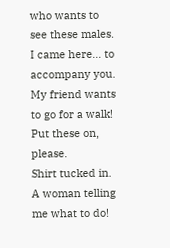who wants to see these males.
I came here... to accompany you.
My friend wants to go for a walk!
Put these on, please.
Shirt tucked in.
A woman telling me what to do!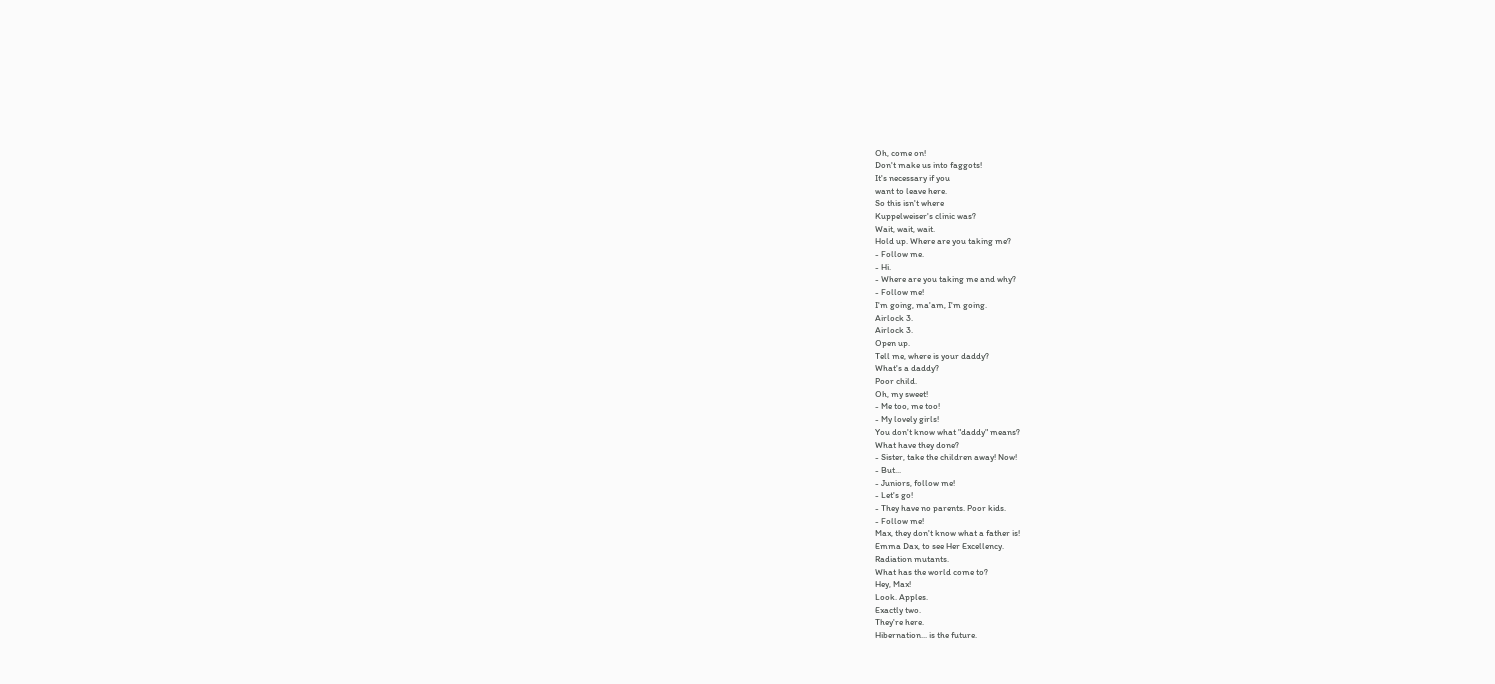Oh, come on!
Don't make us into faggots!
It's necessary if you
want to leave here.
So this isn't where
Kuppelweiser's clinic was?
Wait, wait, wait.
Hold up. Where are you taking me?
- Follow me.
- Hi.
- Where are you taking me and why?
- Follow me!
I'm going, ma'am, I'm going.
Airlock 3.
Airlock 3.
Open up.
Tell me, where is your daddy?
What's a daddy?
Poor child.
Oh, my sweet!
- Me too, me too!
- My lovely girls!
You don't know what "daddy" means?
What have they done?
- Sister, take the children away! Now!
- But...
- Juniors, follow me!
- Let's go!
- They have no parents. Poor kids.
- Follow me!
Max, they don't know what a father is!
Emma Dax, to see Her Excellency.
Radiation mutants.
What has the world come to?
Hey, Max!
Look. Apples.
Exactly two.
They're here.
Hibernation... is the future.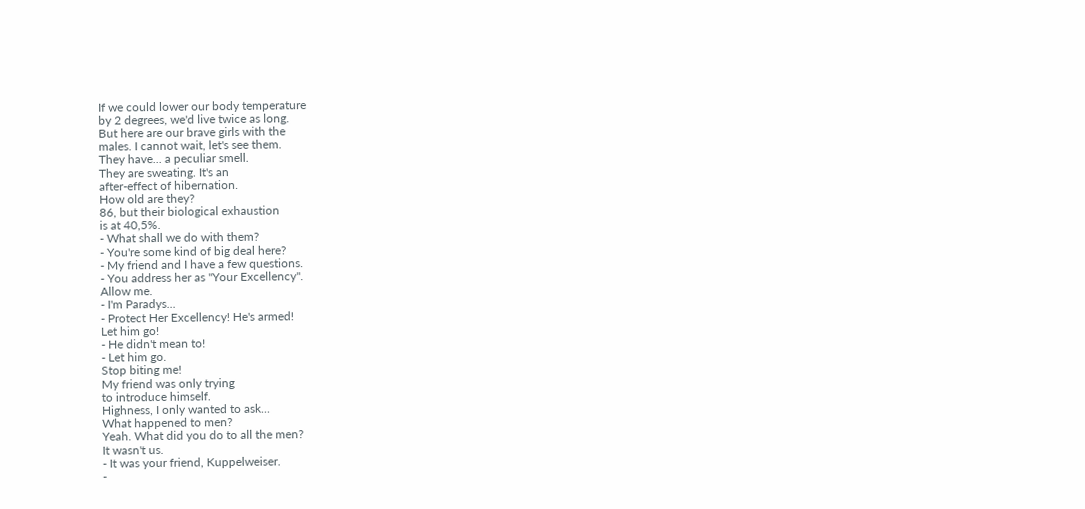If we could lower our body temperature
by 2 degrees, we'd live twice as long.
But here are our brave girls with the
males. I cannot wait, let's see them.
They have... a peculiar smell.
They are sweating. It's an
after-effect of hibernation.
How old are they?
86, but their biological exhaustion
is at 40,5%.
- What shall we do with them?
- You're some kind of big deal here?
- My friend and I have a few questions.
- You address her as "Your Excellency".
Allow me.
- I'm Paradys...
- Protect Her Excellency! He's armed!
Let him go!
- He didn't mean to!
- Let him go.
Stop biting me!
My friend was only trying
to introduce himself.
Highness, I only wanted to ask...
What happened to men?
Yeah. What did you do to all the men?
It wasn't us.
- It was your friend, Kuppelweiser.
-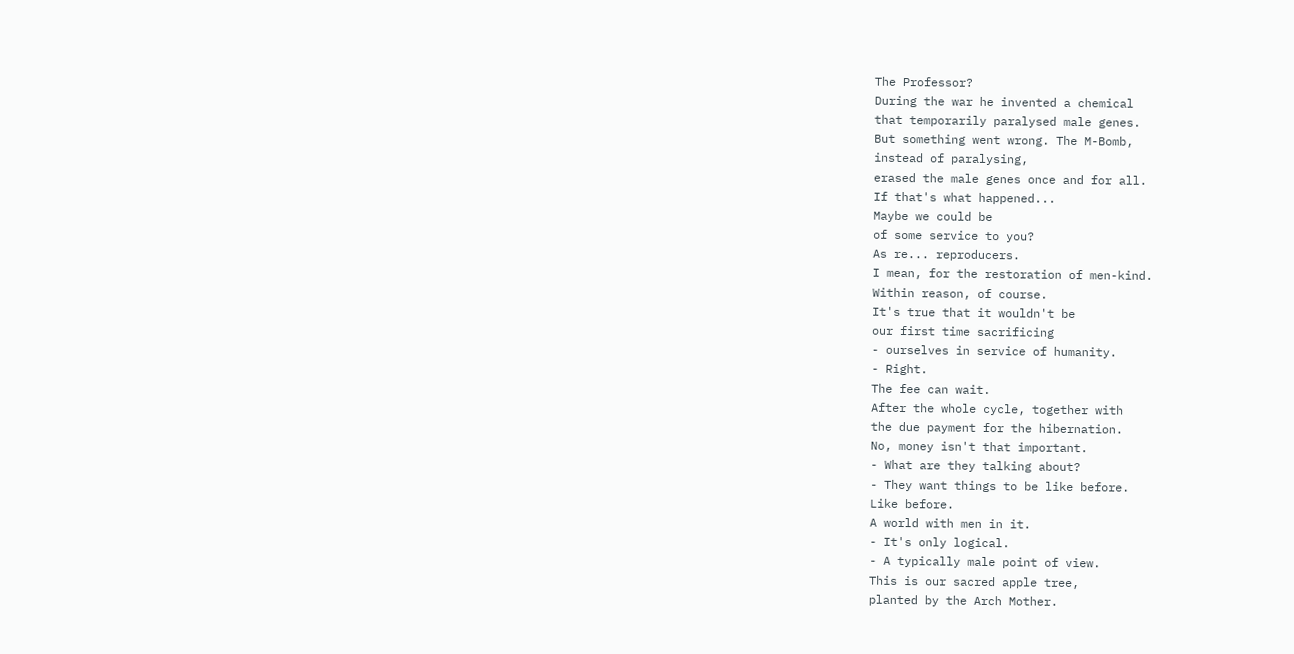The Professor?
During the war he invented a chemical
that temporarily paralysed male genes.
But something went wrong. The M-Bomb,
instead of paralysing,
erased the male genes once and for all.
If that's what happened...
Maybe we could be
of some service to you?
As re... reproducers.
I mean, for the restoration of men-kind.
Within reason, of course.
It's true that it wouldn't be
our first time sacrificing
- ourselves in service of humanity.
- Right.
The fee can wait.
After the whole cycle, together with
the due payment for the hibernation.
No, money isn't that important.
- What are they talking about?
- They want things to be like before.
Like before.
A world with men in it.
- It's only logical.
- A typically male point of view.
This is our sacred apple tree,
planted by the Arch Mother.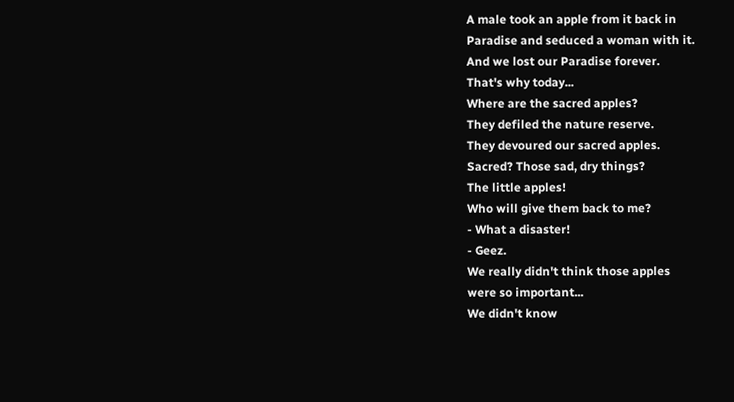A male took an apple from it back in
Paradise and seduced a woman with it.
And we lost our Paradise forever.
That's why today...
Where are the sacred apples?
They defiled the nature reserve.
They devoured our sacred apples.
Sacred? Those sad, dry things?
The little apples!
Who will give them back to me?
- What a disaster!
- Geez.
We really didn't think those apples
were so important...
We didn't know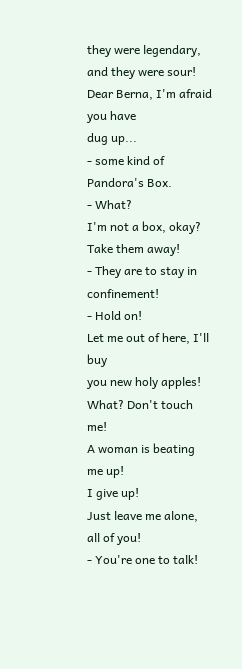they were legendary,
and they were sour!
Dear Berna, I'm afraid you have
dug up...
- some kind of Pandora's Box.
- What?
I'm not a box, okay?
Take them away!
- They are to stay in confinement!
- Hold on!
Let me out of here, I'll buy
you new holy apples!
What? Don't touch me!
A woman is beating me up!
I give up!
Just leave me alone, all of you!
- You're one to talk!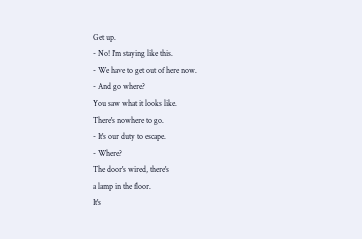Get up.
- No! I'm staying like this.
- We have to get out of here now.
- And go where?
You saw what it looks like.
There's nowhere to go.
- It's our duty to escape.
- Where?
The door's wired, there's
a lamp in the floor.
It's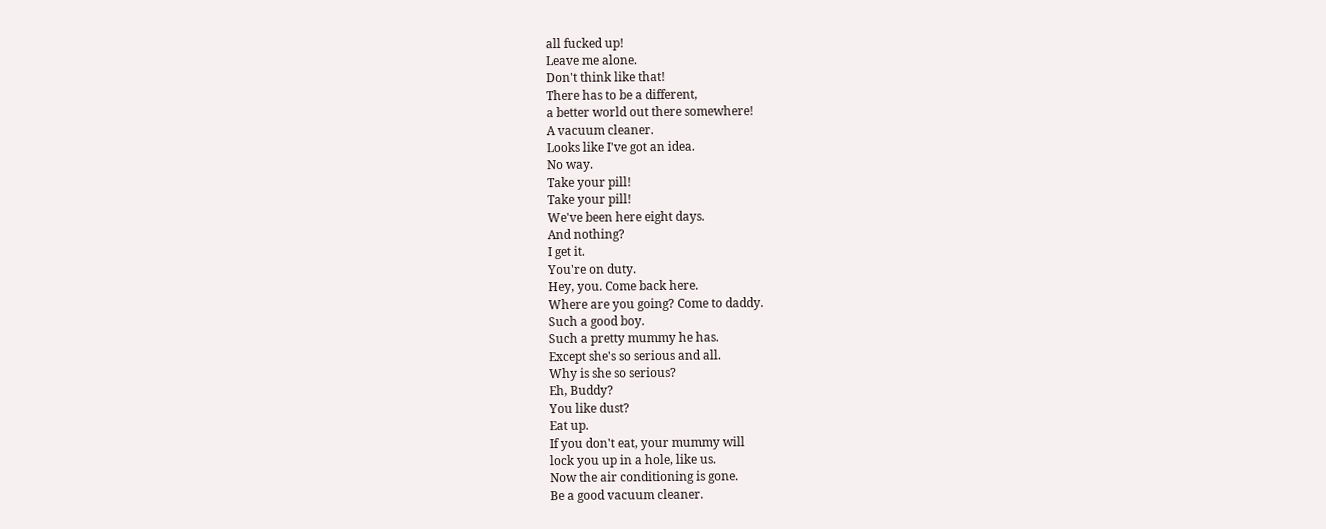all fucked up!
Leave me alone.
Don't think like that!
There has to be a different,
a better world out there somewhere!
A vacuum cleaner.
Looks like I've got an idea.
No way.
Take your pill!
Take your pill!
We've been here eight days.
And nothing?
I get it.
You're on duty.
Hey, you. Come back here.
Where are you going? Come to daddy.
Such a good boy.
Such a pretty mummy he has.
Except she's so serious and all.
Why is she so serious?
Eh, Buddy?
You like dust?
Eat up.
If you don't eat, your mummy will
lock you up in a hole, like us.
Now the air conditioning is gone.
Be a good vacuum cleaner.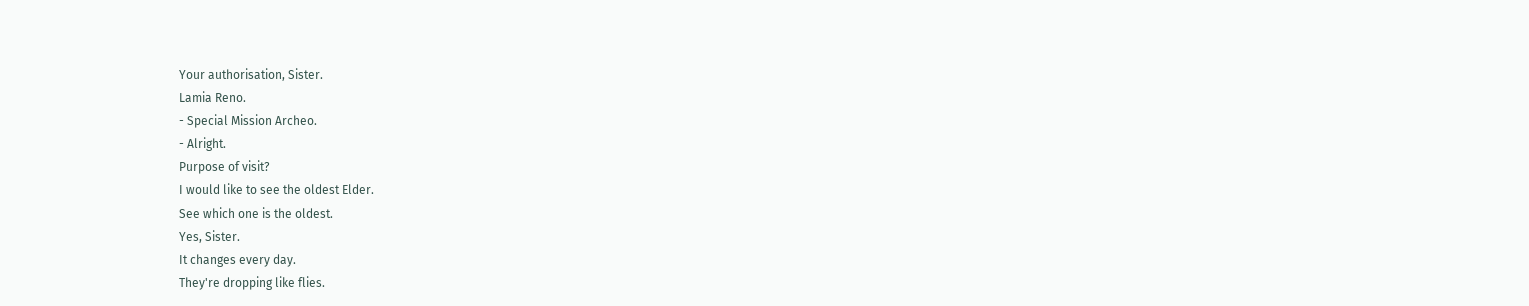Your authorisation, Sister.
Lamia Reno.
- Special Mission Archeo.
- Alright.
Purpose of visit?
I would like to see the oldest Elder.
See which one is the oldest.
Yes, Sister.
It changes every day.
They're dropping like flies.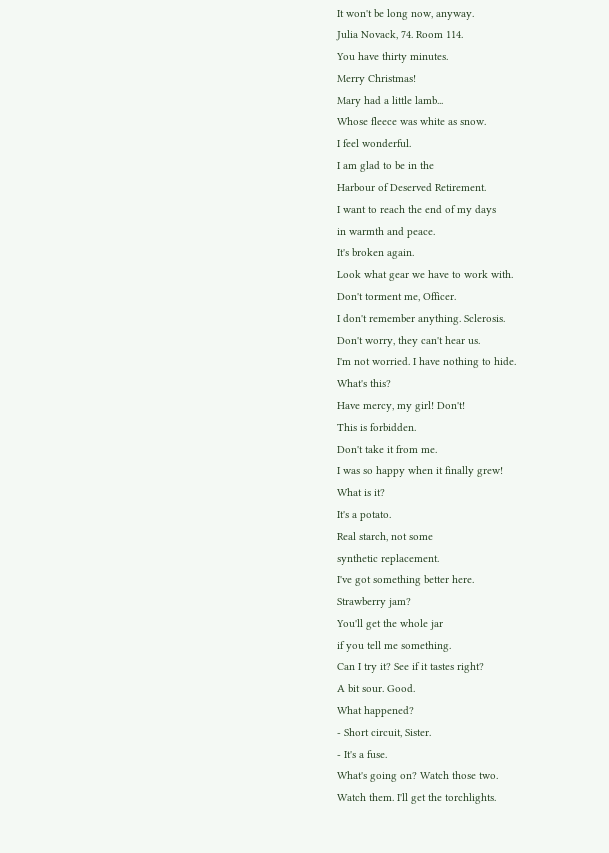It won't be long now, anyway.
Julia Novack, 74. Room 114.
You have thirty minutes.
Merry Christmas!
Mary had a little lamb...
Whose fleece was white as snow.
I feel wonderful.
I am glad to be in the
Harbour of Deserved Retirement.
I want to reach the end of my days
in warmth and peace.
It's broken again.
Look what gear we have to work with.
Don't torment me, Officer.
I don't remember anything. Sclerosis.
Don't worry, they can't hear us.
I'm not worried. I have nothing to hide.
What's this?
Have mercy, my girl! Don't!
This is forbidden.
Don't take it from me.
I was so happy when it finally grew!
What is it?
It's a potato.
Real starch, not some
synthetic replacement.
I've got something better here.
Strawberry jam?
You'll get the whole jar
if you tell me something.
Can I try it? See if it tastes right?
A bit sour. Good.
What happened?
- Short circuit, Sister.
- It's a fuse.
What's going on? Watch those two.
Watch them. I'll get the torchlights.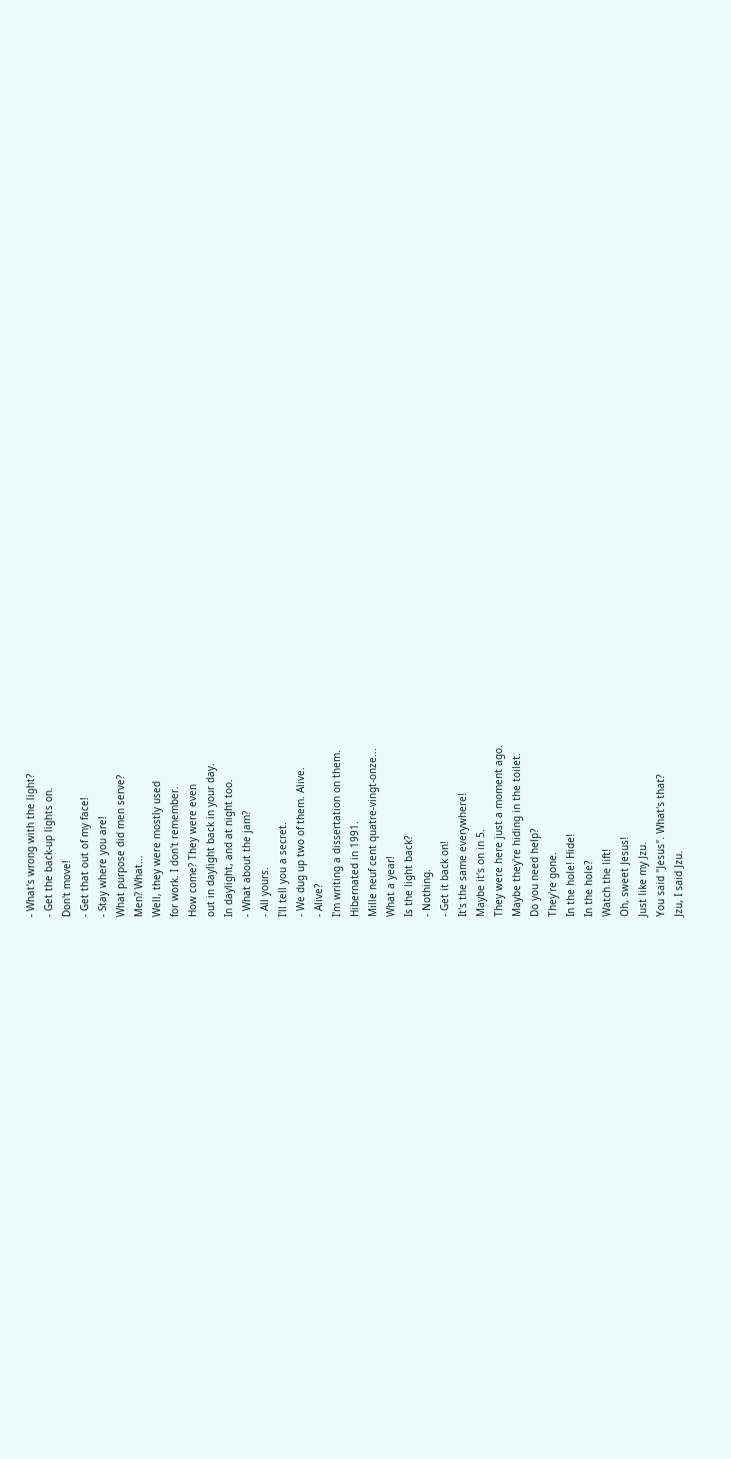- What's wrong with the light?
- Get the back-up lights on.
Don't move!
- Get that out of my face!
- Stay where you are!
What purpose did men serve?
Men? What...
Well, they were mostly used
for work. I don't remember.
How come? They were even
out in daylight back in your day.
In daylight, and at night too.
- What about the jam?
- All yours.
I'll tell you a secret.
- We dug up two of them. Alive.
- Alive?
I'm writing a dissertation on them.
Hibernated in 1991.
Mille neuf cent quatre-vingt-onze...
What a year!
Is the light back?
- Nothing.
- Get it back on!
It's the same everywhere!
Maybe it's on in 5.
They were here just a moment ago.
Maybe they're hiding in the toilet.
Do you need help?
They're gone.
In the hole! Hide!
In the hole?
Watch the lift!
Oh, sweet Jesus!
Just like my Jzu.
You said "Jesus". What's that?
Jzu, I said Jzu.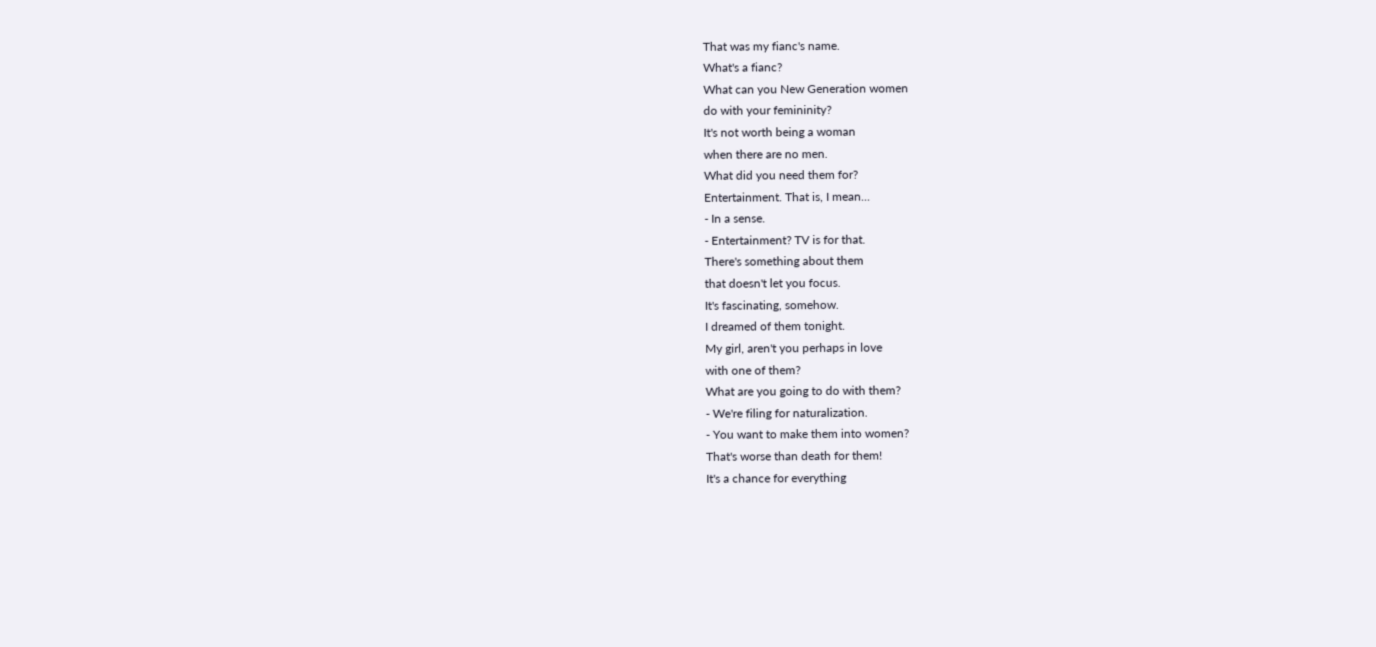That was my fianc's name.
What's a fianc?
What can you New Generation women
do with your femininity?
It's not worth being a woman
when there are no men.
What did you need them for?
Entertainment. That is, I mean...
- In a sense.
- Entertainment? TV is for that.
There's something about them
that doesn't let you focus.
It's fascinating, somehow.
I dreamed of them tonight.
My girl, aren't you perhaps in love
with one of them?
What are you going to do with them?
- We're filing for naturalization.
- You want to make them into women?
That's worse than death for them!
It's a chance for everything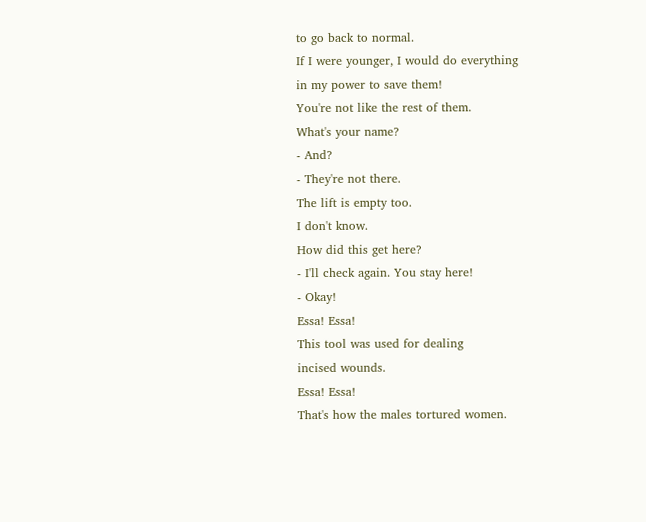to go back to normal.
If I were younger, I would do everything
in my power to save them!
You're not like the rest of them.
What's your name?
- And?
- They're not there.
The lift is empty too.
I don't know.
How did this get here?
- I'll check again. You stay here!
- Okay!
Essa! Essa!
This tool was used for dealing
incised wounds.
Essa! Essa!
That's how the males tortured women.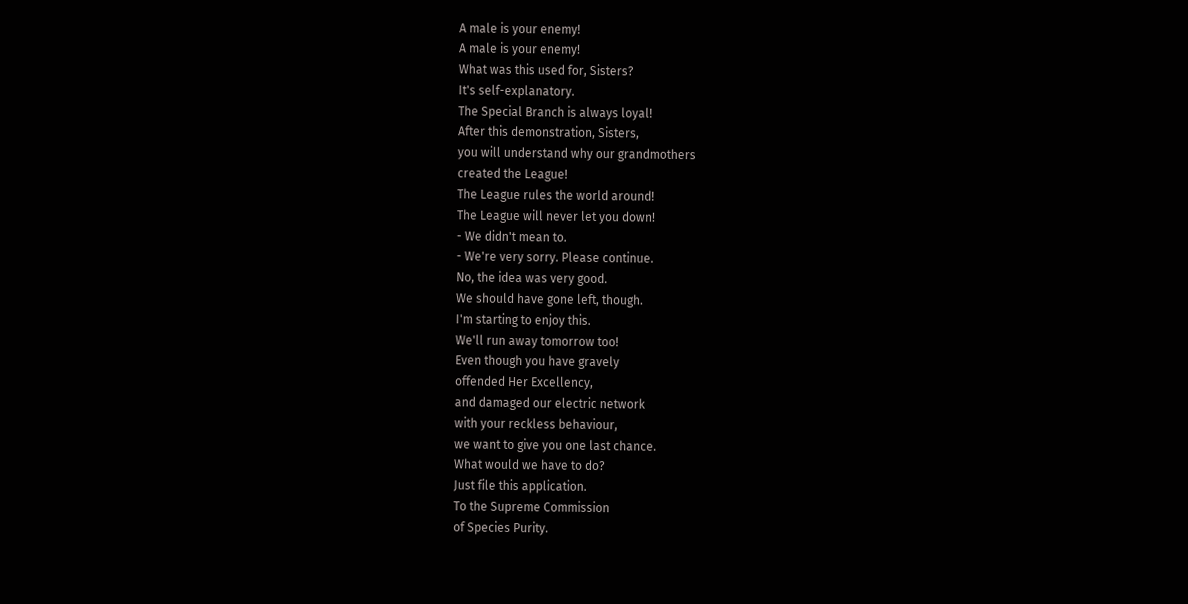A male is your enemy!
A male is your enemy!
What was this used for, Sisters?
It's self-explanatory.
The Special Branch is always loyal!
After this demonstration, Sisters,
you will understand why our grandmothers
created the League!
The League rules the world around!
The League will never let you down!
- We didn't mean to.
- We're very sorry. Please continue.
No, the idea was very good.
We should have gone left, though.
I'm starting to enjoy this.
We'll run away tomorrow too!
Even though you have gravely
offended Her Excellency,
and damaged our electric network
with your reckless behaviour,
we want to give you one last chance.
What would we have to do?
Just file this application.
To the Supreme Commission
of Species Purity.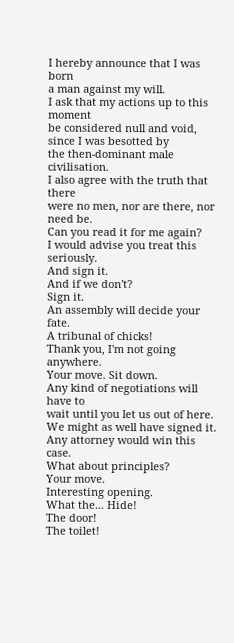I hereby announce that I was born
a man against my will.
I ask that my actions up to this moment
be considered null and void,
since I was besotted by
the then-dominant male civilisation.
I also agree with the truth that there
were no men, nor are there, nor need be.
Can you read it for me again?
I would advise you treat this seriously.
And sign it.
And if we don't?
Sign it.
An assembly will decide your fate.
A tribunal of chicks!
Thank you, I'm not going anywhere.
Your move. Sit down.
Any kind of negotiations will have to
wait until you let us out of here.
We might as well have signed it.
Any attorney would win this case.
What about principles?
Your move.
Interesting opening.
What the... Hide!
The door!
The toilet!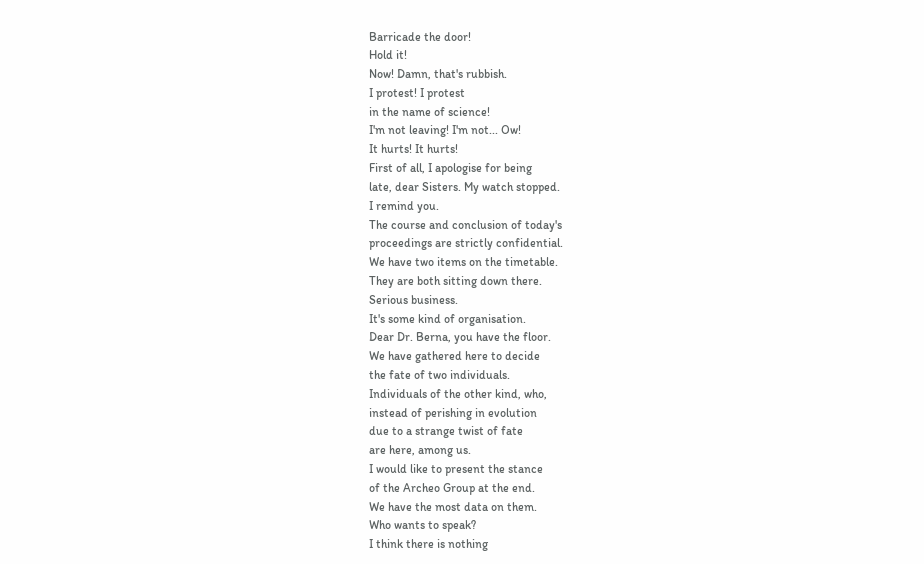Barricade the door!
Hold it!
Now! Damn, that's rubbish.
I protest! I protest
in the name of science!
I'm not leaving! I'm not... Ow!
It hurts! It hurts!
First of all, I apologise for being
late, dear Sisters. My watch stopped.
I remind you.
The course and conclusion of today's
proceedings are strictly confidential.
We have two items on the timetable.
They are both sitting down there.
Serious business.
It's some kind of organisation.
Dear Dr. Berna, you have the floor.
We have gathered here to decide
the fate of two individuals.
Individuals of the other kind, who,
instead of perishing in evolution
due to a strange twist of fate
are here, among us.
I would like to present the stance
of the Archeo Group at the end.
We have the most data on them.
Who wants to speak?
I think there is nothing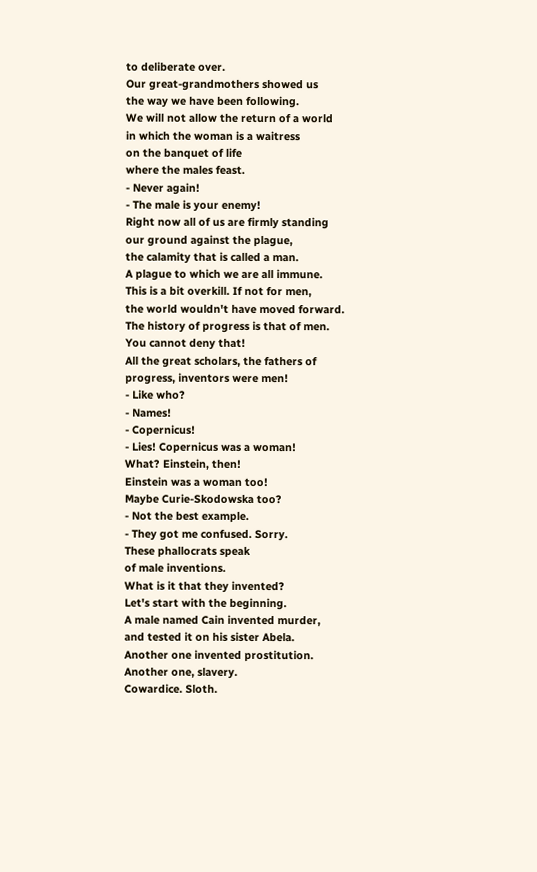to deliberate over.
Our great-grandmothers showed us
the way we have been following.
We will not allow the return of a world
in which the woman is a waitress
on the banquet of life
where the males feast.
- Never again!
- The male is your enemy!
Right now all of us are firmly standing
our ground against the plague,
the calamity that is called a man.
A plague to which we are all immune.
This is a bit overkill. If not for men,
the world wouldn't have moved forward.
The history of progress is that of men.
You cannot deny that!
All the great scholars, the fathers of
progress, inventors were men!
- Like who?
- Names!
- Copernicus!
- Lies! Copernicus was a woman!
What? Einstein, then!
Einstein was a woman too!
Maybe Curie-Skodowska too?
- Not the best example.
- They got me confused. Sorry.
These phallocrats speak
of male inventions.
What is it that they invented?
Let's start with the beginning.
A male named Cain invented murder,
and tested it on his sister Abela.
Another one invented prostitution.
Another one, slavery.
Cowardice. Sloth.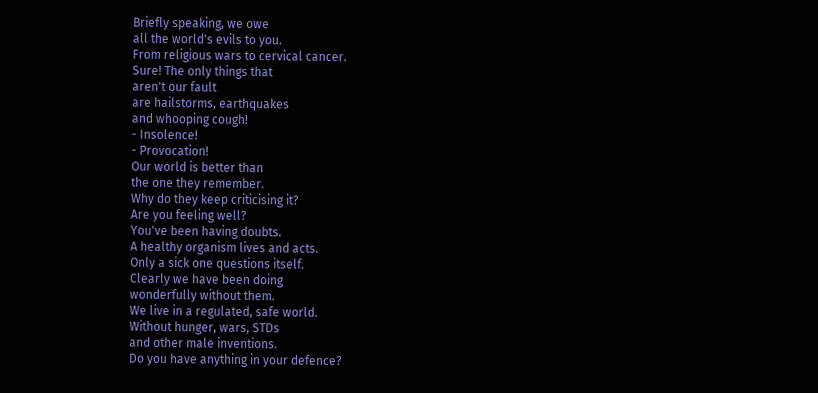Briefly speaking, we owe
all the world's evils to you.
From religious wars to cervical cancer.
Sure! The only things that
aren't our fault
are hailstorms, earthquakes
and whooping cough!
- Insolence!
- Provocation!
Our world is better than
the one they remember.
Why do they keep criticising it?
Are you feeling well?
You've been having doubts.
A healthy organism lives and acts.
Only a sick one questions itself.
Clearly we have been doing
wonderfully without them.
We live in a regulated, safe world.
Without hunger, wars, STDs
and other male inventions.
Do you have anything in your defence?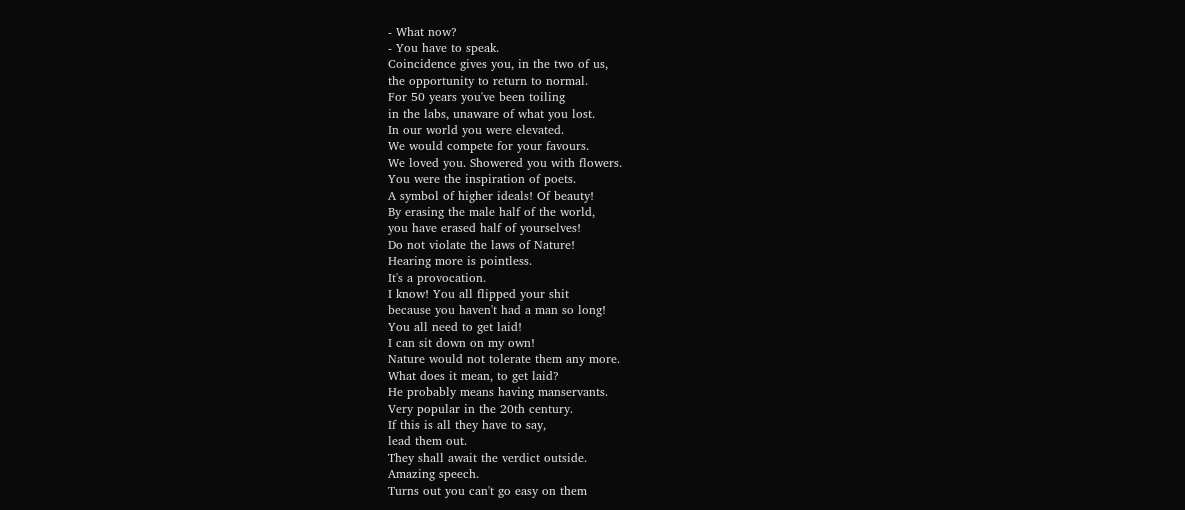- What now?
- You have to speak.
Coincidence gives you, in the two of us,
the opportunity to return to normal.
For 50 years you've been toiling
in the labs, unaware of what you lost.
In our world you were elevated.
We would compete for your favours.
We loved you. Showered you with flowers.
You were the inspiration of poets.
A symbol of higher ideals! Of beauty!
By erasing the male half of the world,
you have erased half of yourselves!
Do not violate the laws of Nature!
Hearing more is pointless.
It's a provocation.
I know! You all flipped your shit
because you haven't had a man so long!
You all need to get laid!
I can sit down on my own!
Nature would not tolerate them any more.
What does it mean, to get laid?
He probably means having manservants.
Very popular in the 20th century.
If this is all they have to say,
lead them out.
They shall await the verdict outside.
Amazing speech.
Turns out you can't go easy on them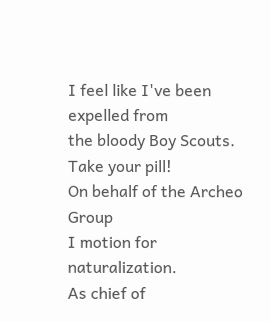I feel like I've been expelled from
the bloody Boy Scouts.
Take your pill!
On behalf of the Archeo Group
I motion for naturalization.
As chief of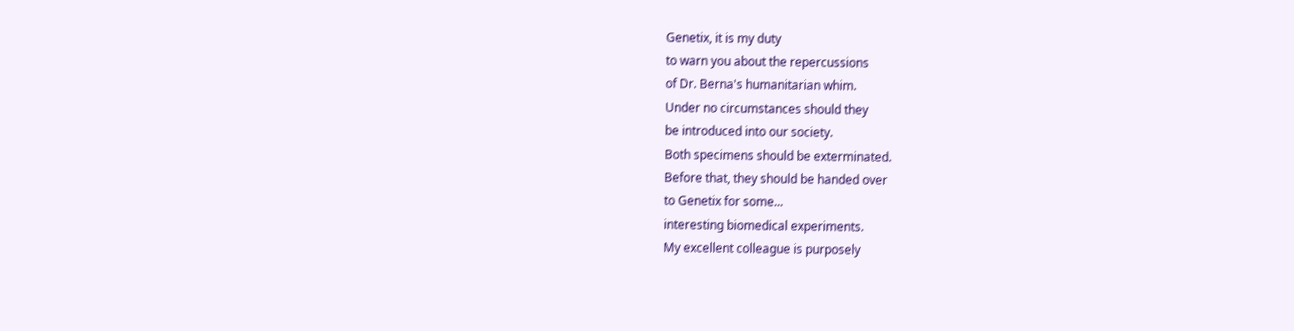Genetix, it is my duty
to warn you about the repercussions
of Dr. Berna's humanitarian whim.
Under no circumstances should they
be introduced into our society.
Both specimens should be exterminated.
Before that, they should be handed over
to Genetix for some...
interesting biomedical experiments.
My excellent colleague is purposely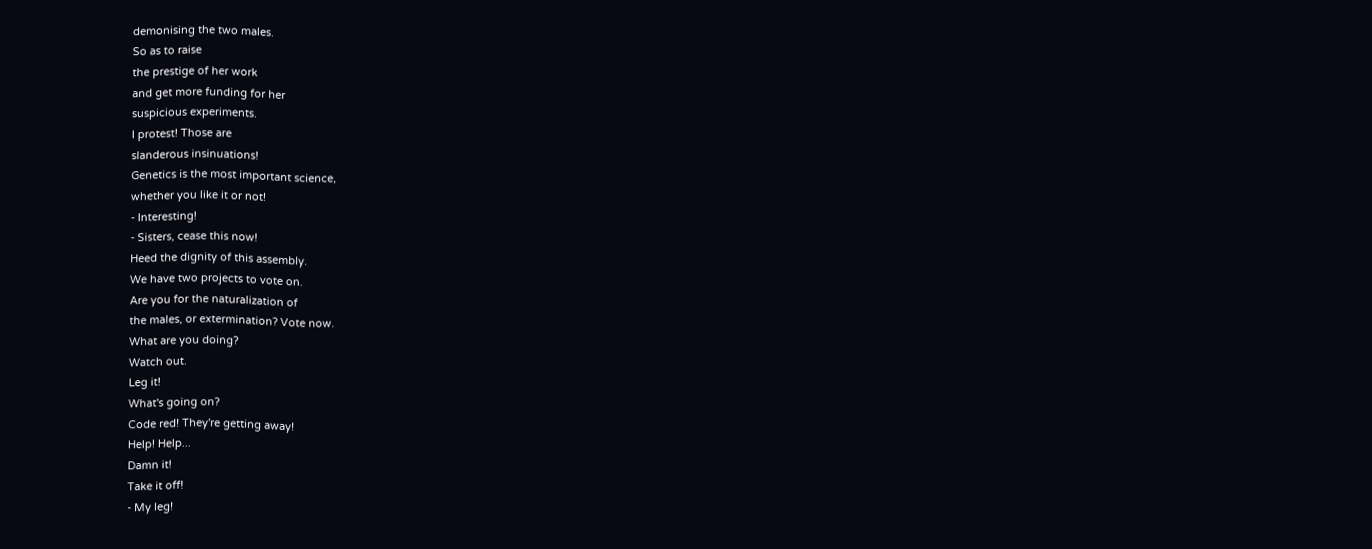demonising the two males.
So as to raise
the prestige of her work
and get more funding for her
suspicious experiments.
I protest! Those are
slanderous insinuations!
Genetics is the most important science,
whether you like it or not!
- Interesting!
- Sisters, cease this now!
Heed the dignity of this assembly.
We have two projects to vote on.
Are you for the naturalization of
the males, or extermination? Vote now.
What are you doing?
Watch out.
Leg it!
What's going on?
Code red! They're getting away!
Help! Help...
Damn it!
Take it off!
- My leg!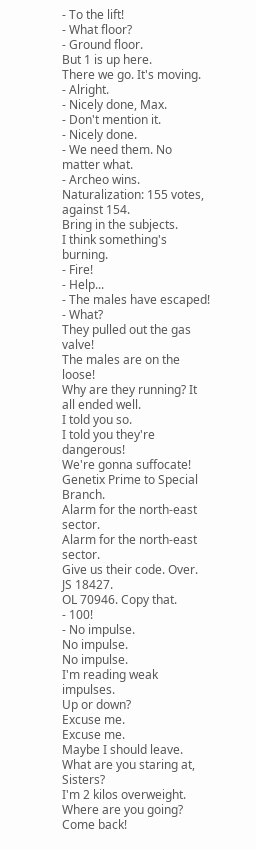- To the lift!
- What floor?
- Ground floor.
But 1 is up here.
There we go. It's moving.
- Alright.
- Nicely done, Max.
- Don't mention it.
- Nicely done.
- We need them. No matter what.
- Archeo wins.
Naturalization: 155 votes, against 154.
Bring in the subjects.
I think something's burning.
- Fire!
- Help...
- The males have escaped!
- What?
They pulled out the gas valve!
The males are on the loose!
Why are they running? It all ended well.
I told you so.
I told you they're dangerous!
We're gonna suffocate!
Genetix Prime to Special Branch.
Alarm for the north-east sector.
Alarm for the north-east sector.
Give us their code. Over.
JS 18427.
OL 70946. Copy that.
- 100!
- No impulse.
No impulse.
No impulse.
I'm reading weak impulses.
Up or down?
Excuse me.
Excuse me.
Maybe I should leave.
What are you staring at, Sisters?
I'm 2 kilos overweight.
Where are you going?
Come back!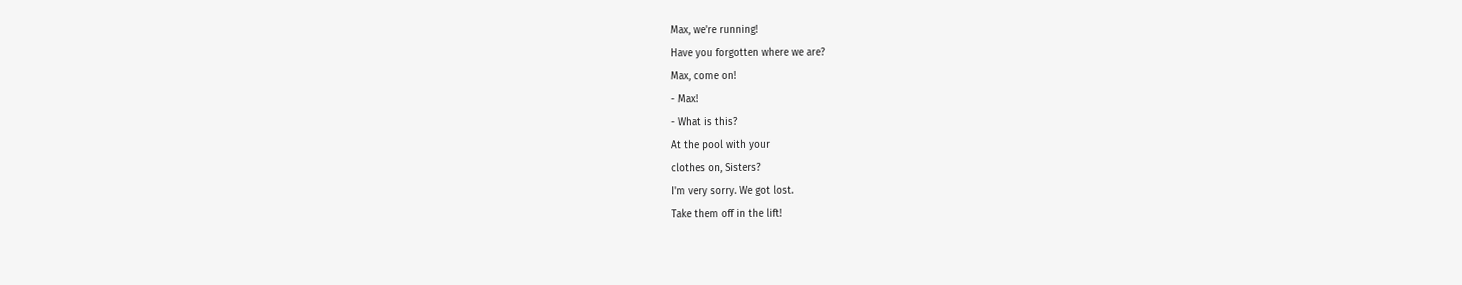Max, we're running!
Have you forgotten where we are?
Max, come on!
- Max!
- What is this?
At the pool with your
clothes on, Sisters?
I'm very sorry. We got lost.
Take them off in the lift!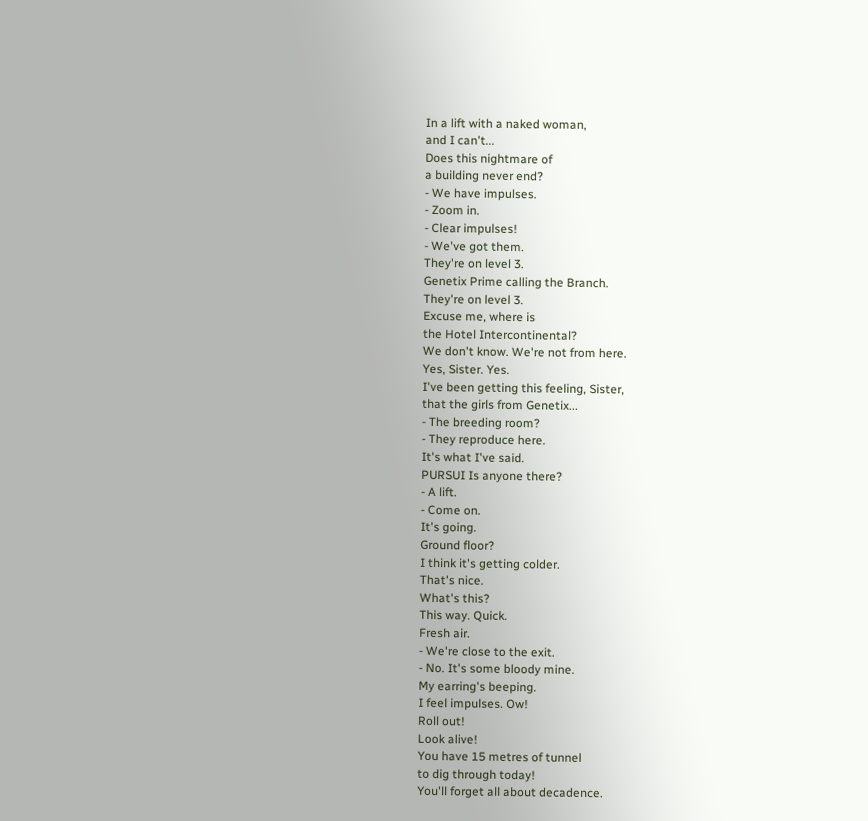In a lift with a naked woman,
and I can't...
Does this nightmare of
a building never end?
- We have impulses.
- Zoom in.
- Clear impulses!
- We've got them.
They're on level 3.
Genetix Prime calling the Branch.
They're on level 3.
Excuse me, where is
the Hotel Intercontinental?
We don't know. We're not from here.
Yes, Sister. Yes.
I've been getting this feeling, Sister,
that the girls from Genetix...
- The breeding room?
- They reproduce here.
It's what I've said.
PURSUI Is anyone there?
- A lift.
- Come on.
It's going.
Ground floor?
I think it's getting colder.
That's nice.
What's this?
This way. Quick.
Fresh air.
- We're close to the exit.
- No. It's some bloody mine.
My earring's beeping.
I feel impulses. Ow!
Roll out!
Look alive!
You have 15 metres of tunnel
to dig through today!
You'll forget all about decadence.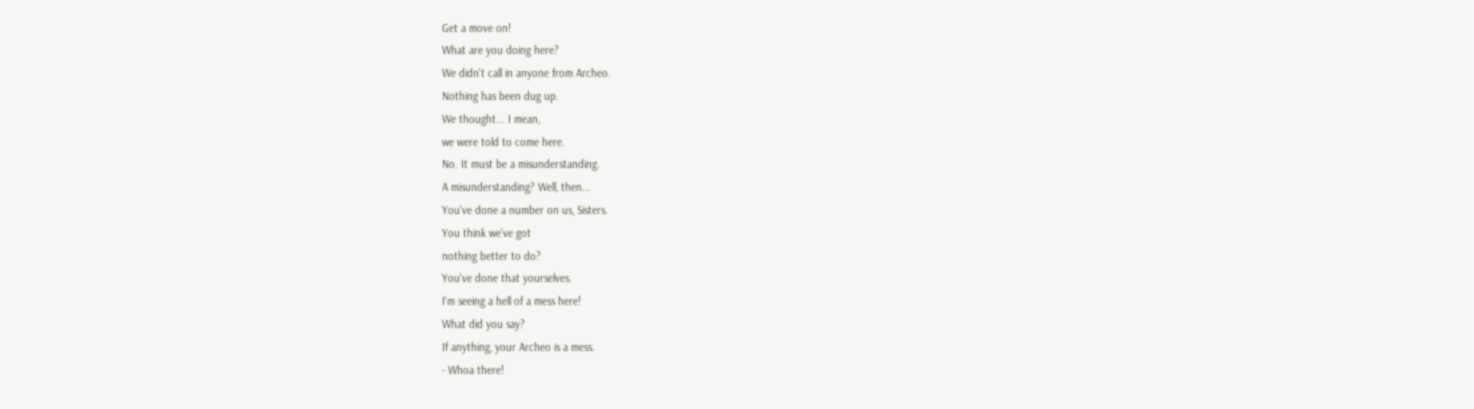Get a move on!
What are you doing here?
We didn't call in anyone from Archeo.
Nothing has been dug up.
We thought... I mean,
we were told to come here.
No. It must be a misunderstanding.
A misunderstanding? Well, then...
You've done a number on us, Sisters.
You think we've got
nothing better to do?
You've done that yourselves.
I'm seeing a hell of a mess here!
What did you say?
If anything, your Archeo is a mess.
- Whoa there!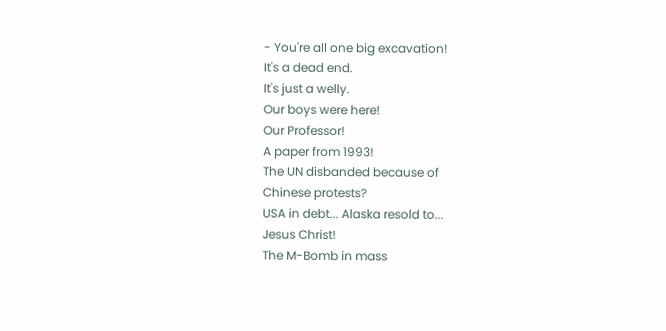- You're all one big excavation!
It's a dead end.
It's just a welly.
Our boys were here!
Our Professor!
A paper from 1993!
The UN disbanded because of
Chinese protests?
USA in debt... Alaska resold to...
Jesus Christ!
The M-Bomb in mass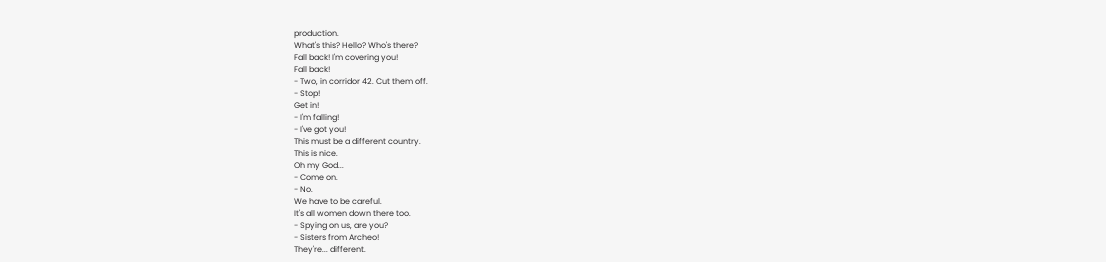production.
What's this? Hello? Who's there?
Fall back! I'm covering you!
Fall back!
- Two, in corridor 42. Cut them off.
- Stop!
Get in!
- I'm falling!
- I've got you!
This must be a different country.
This is nice.
Oh my God...
- Come on.
- No.
We have to be careful.
It's all women down there too.
- Spying on us, are you?
- Sisters from Archeo!
They're... different.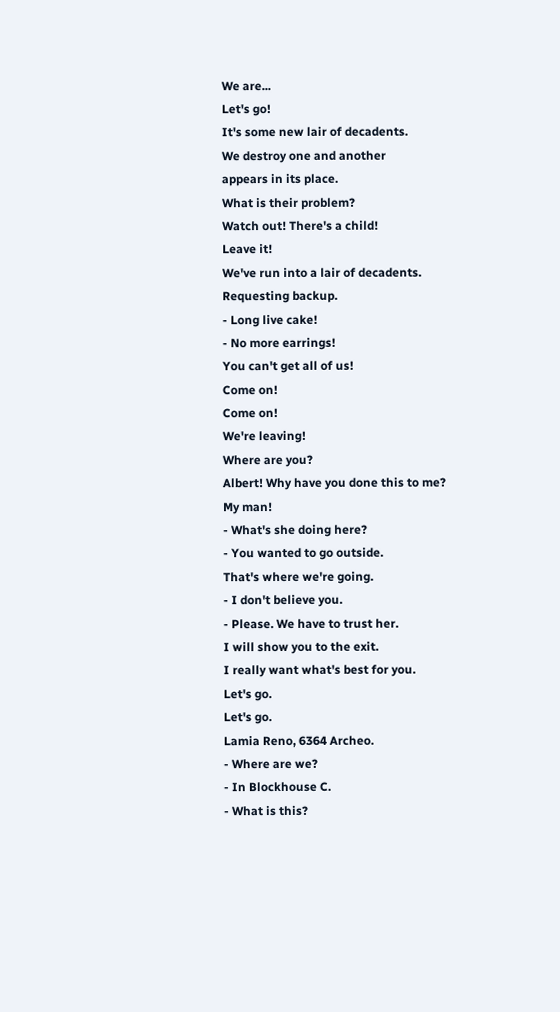We are...
Let's go!
It's some new lair of decadents.
We destroy one and another
appears in its place.
What is their problem?
Watch out! There's a child!
Leave it!
We've run into a lair of decadents.
Requesting backup.
- Long live cake!
- No more earrings!
You can't get all of us!
Come on!
Come on!
We're leaving!
Where are you?
Albert! Why have you done this to me?
My man!
- What's she doing here?
- You wanted to go outside.
That's where we're going.
- I don't believe you.
- Please. We have to trust her.
I will show you to the exit.
I really want what's best for you.
Let's go.
Let's go.
Lamia Reno, 6364 Archeo.
- Where are we?
- In Blockhouse C.
- What is this?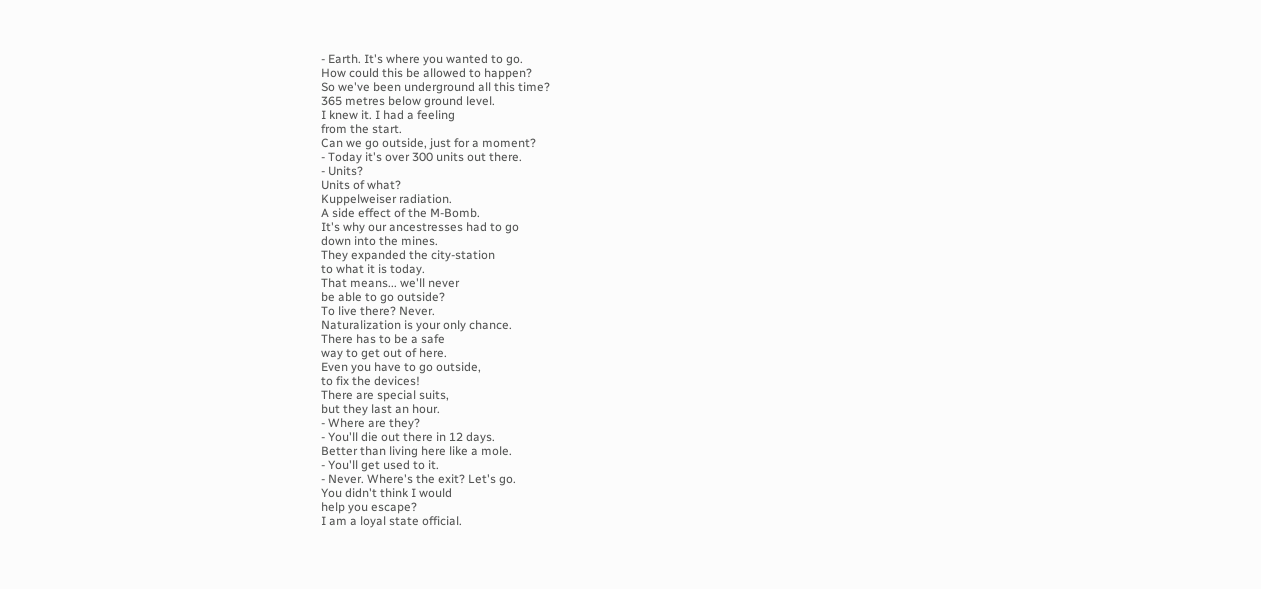- Earth. It's where you wanted to go.
How could this be allowed to happen?
So we've been underground all this time?
365 metres below ground level.
I knew it. I had a feeling
from the start.
Can we go outside, just for a moment?
- Today it's over 300 units out there.
- Units?
Units of what?
Kuppelweiser radiation.
A side effect of the M-Bomb.
It's why our ancestresses had to go
down into the mines.
They expanded the city-station
to what it is today.
That means... we'll never
be able to go outside?
To live there? Never.
Naturalization is your only chance.
There has to be a safe
way to get out of here.
Even you have to go outside,
to fix the devices!
There are special suits,
but they last an hour.
- Where are they?
- You'll die out there in 12 days.
Better than living here like a mole.
- You'll get used to it.
- Never. Where's the exit? Let's go.
You didn't think I would
help you escape?
I am a loyal state official.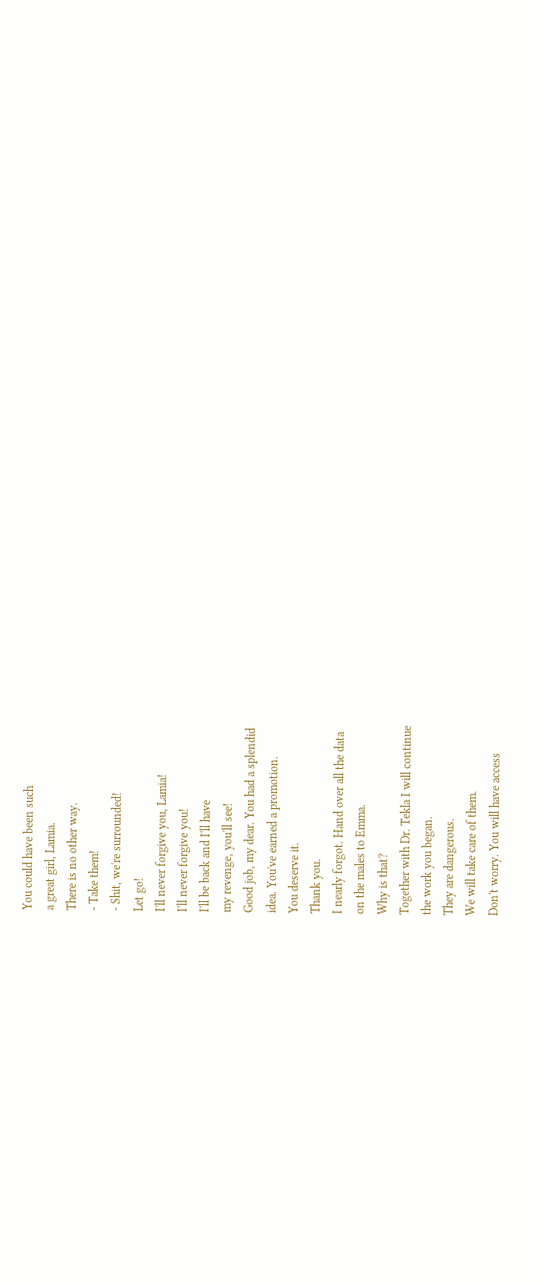You could have been such
a great girl, Lamia.
There is no other way.
- Take them!
- Shit, we're surrounded!
Let go!
I'll never forgive you, Lamia!
I'll never forgive you!
I'll be back and I'll have
my revenge, you'll see!
Good job, my dear. You had a splendid
idea. You've earned a promotion.
You deserve it.
Thank you.
I nearly forgot. Hand over all the data
on the males to Emma.
Why is that?
Together with Dr. Tekla I will continue
the work you began.
They are dangerous.
We will take care of them.
Don't worry. You will have access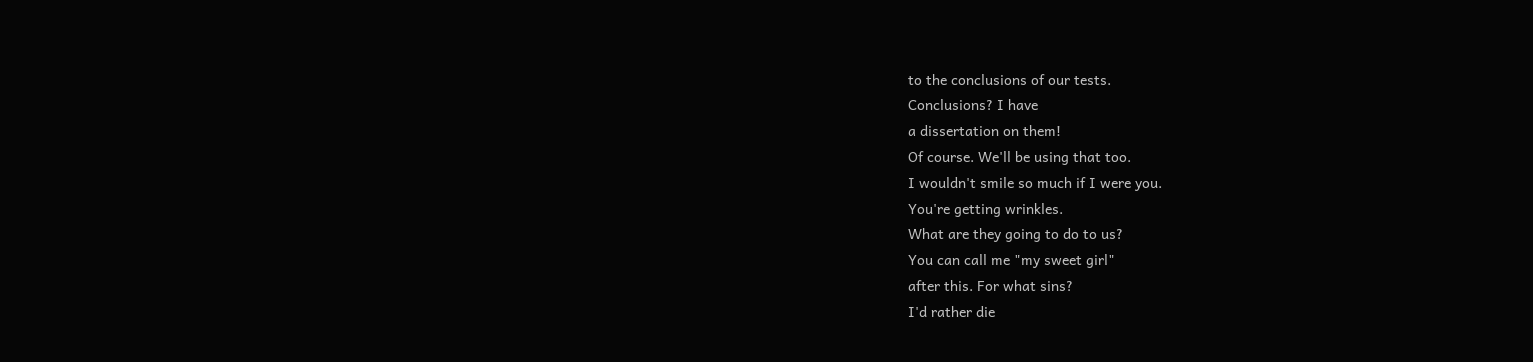to the conclusions of our tests.
Conclusions? I have
a dissertation on them!
Of course. We'll be using that too.
I wouldn't smile so much if I were you.
You're getting wrinkles.
What are they going to do to us?
You can call me "my sweet girl"
after this. For what sins?
I'd rather die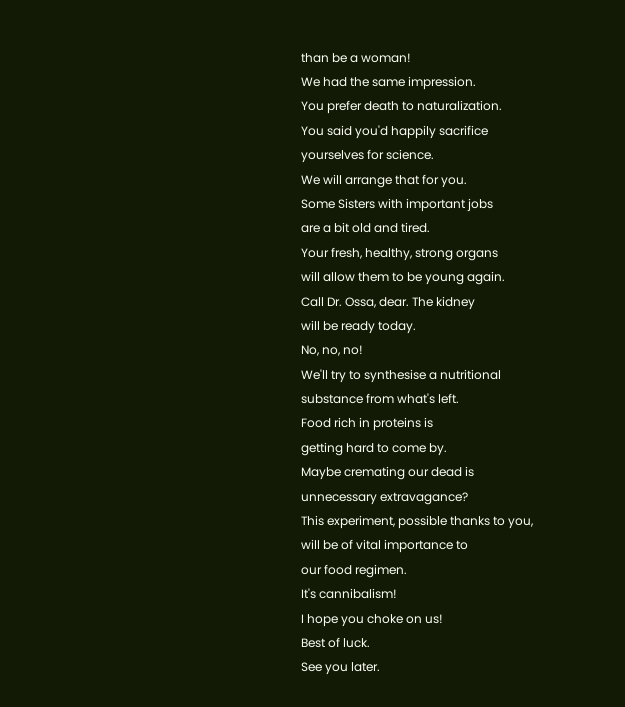than be a woman!
We had the same impression.
You prefer death to naturalization.
You said you'd happily sacrifice
yourselves for science.
We will arrange that for you.
Some Sisters with important jobs
are a bit old and tired.
Your fresh, healthy, strong organs
will allow them to be young again.
Call Dr. Ossa, dear. The kidney
will be ready today.
No, no, no!
We'll try to synthesise a nutritional
substance from what's left.
Food rich in proteins is
getting hard to come by.
Maybe cremating our dead is
unnecessary extravagance?
This experiment, possible thanks to you,
will be of vital importance to
our food regimen.
It's cannibalism!
I hope you choke on us!
Best of luck.
See you later.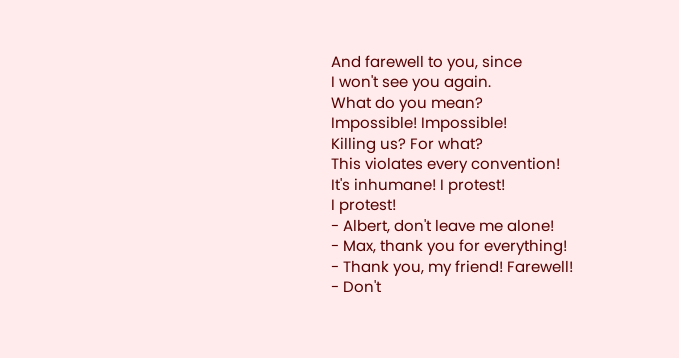And farewell to you, since
I won't see you again.
What do you mean?
Impossible! Impossible!
Killing us? For what?
This violates every convention!
It's inhumane! I protest!
I protest!
- Albert, don't leave me alone!
- Max, thank you for everything!
- Thank you, my friend! Farewell!
- Don't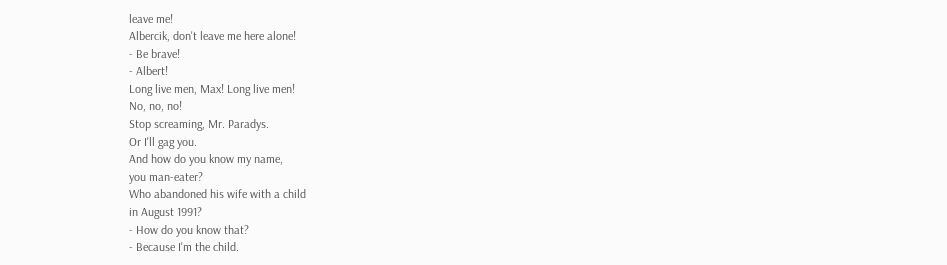leave me!
Albercik, don't leave me here alone!
- Be brave!
- Albert!
Long live men, Max! Long live men!
No, no, no!
Stop screaming, Mr. Paradys.
Or I'll gag you.
And how do you know my name,
you man-eater?
Who abandoned his wife with a child
in August 1991?
- How do you know that?
- Because I'm the child.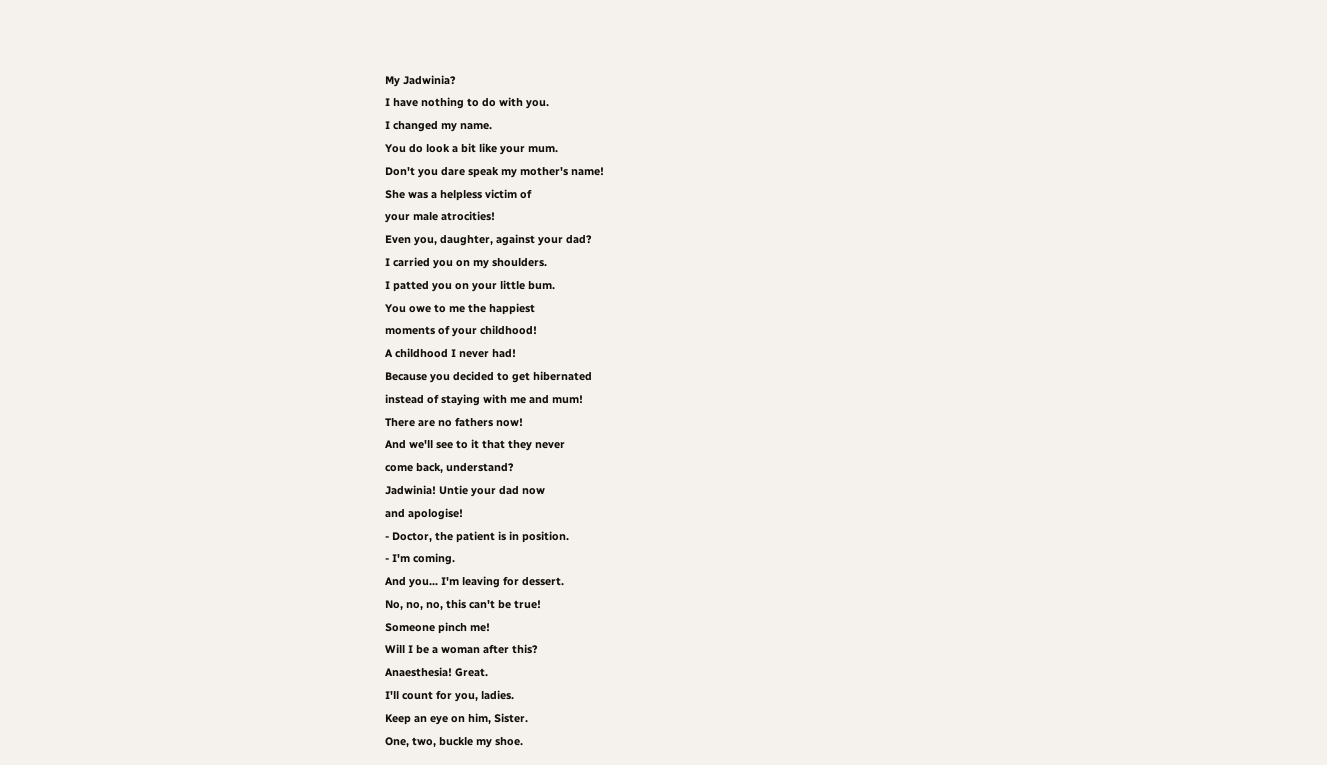My Jadwinia?
I have nothing to do with you.
I changed my name.
You do look a bit like your mum.
Don't you dare speak my mother's name!
She was a helpless victim of
your male atrocities!
Even you, daughter, against your dad?
I carried you on my shoulders.
I patted you on your little bum.
You owe to me the happiest
moments of your childhood!
A childhood I never had!
Because you decided to get hibernated
instead of staying with me and mum!
There are no fathers now!
And we'll see to it that they never
come back, understand?
Jadwinia! Untie your dad now
and apologise!
- Doctor, the patient is in position.
- I'm coming.
And you... I'm leaving for dessert.
No, no, no, this can't be true!
Someone pinch me!
Will I be a woman after this?
Anaesthesia! Great.
I'll count for you, ladies.
Keep an eye on him, Sister.
One, two, buckle my shoe.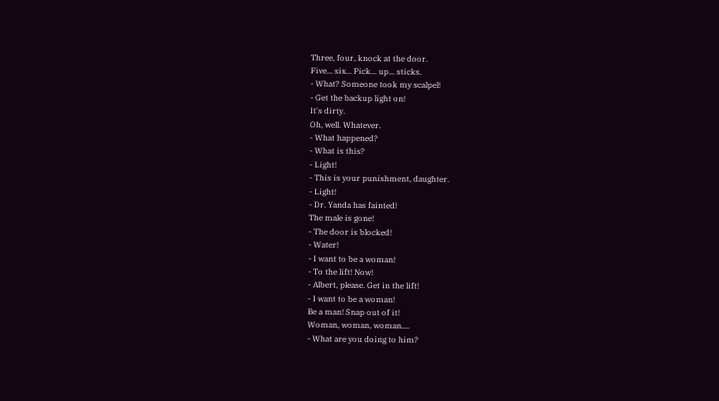Three, four, knock at the door.
Five... six... Pick... up... sticks.
- What? Someone took my scalpel!
- Get the backup light on!
It's dirty.
Oh, well. Whatever.
- What happened?
- What is this?
- Light!
- This is your punishment, daughter.
- Light!
- Dr. Yanda has fainted!
The male is gone!
- The door is blocked!
- Water!
- I want to be a woman!
- To the lift! Now!
- Albert, please. Get in the lift!
- I want to be a woman!
Be a man! Snap out of it!
Woman, woman, woman....
- What are you doing to him?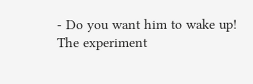- Do you want him to wake up!
The experiment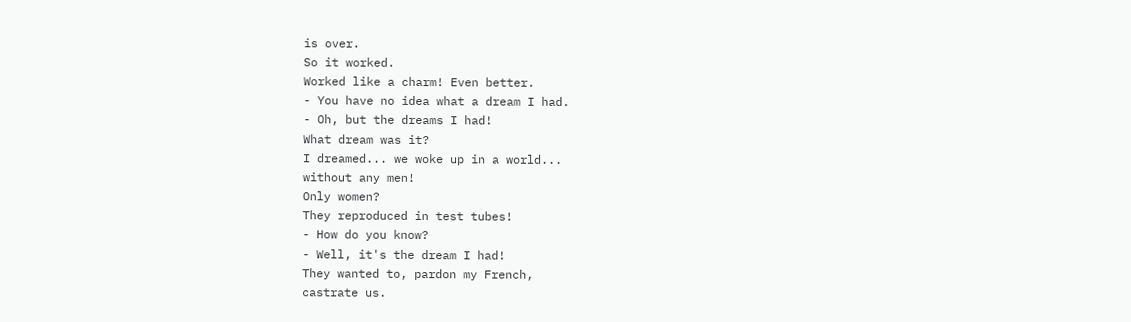is over.
So it worked.
Worked like a charm! Even better.
- You have no idea what a dream I had.
- Oh, but the dreams I had!
What dream was it?
I dreamed... we woke up in a world...
without any men!
Only women?
They reproduced in test tubes!
- How do you know?
- Well, it's the dream I had!
They wanted to, pardon my French,
castrate us.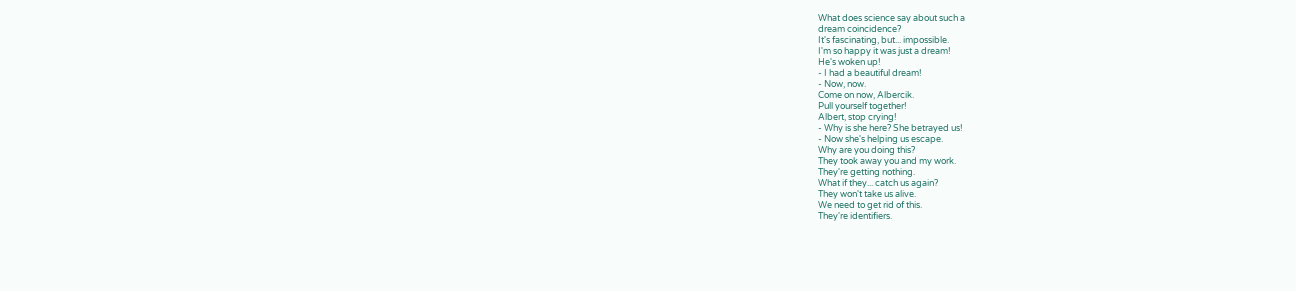What does science say about such a
dream coincidence?
It's fascinating, but... impossible.
I'm so happy it was just a dream!
He's woken up!
- I had a beautiful dream!
- Now, now.
Come on now, Albercik.
Pull yourself together!
Albert, stop crying!
- Why is she here? She betrayed us!
- Now she's helping us escape.
Why are you doing this?
They took away you and my work.
They're getting nothing.
What if they... catch us again?
They won't take us alive.
We need to get rid of this.
They're identifiers.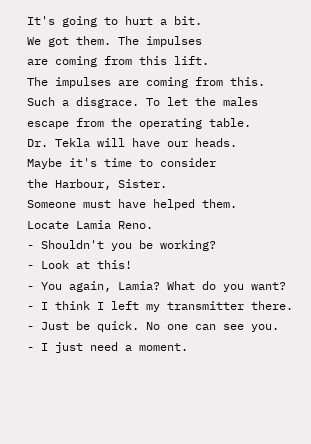It's going to hurt a bit.
We got them. The impulses
are coming from this lift.
The impulses are coming from this.
Such a disgrace. To let the males
escape from the operating table.
Dr. Tekla will have our heads.
Maybe it's time to consider
the Harbour, Sister.
Someone must have helped them.
Locate Lamia Reno.
- Shouldn't you be working?
- Look at this!
- You again, Lamia? What do you want?
- I think I left my transmitter there.
- Just be quick. No one can see you.
- I just need a moment.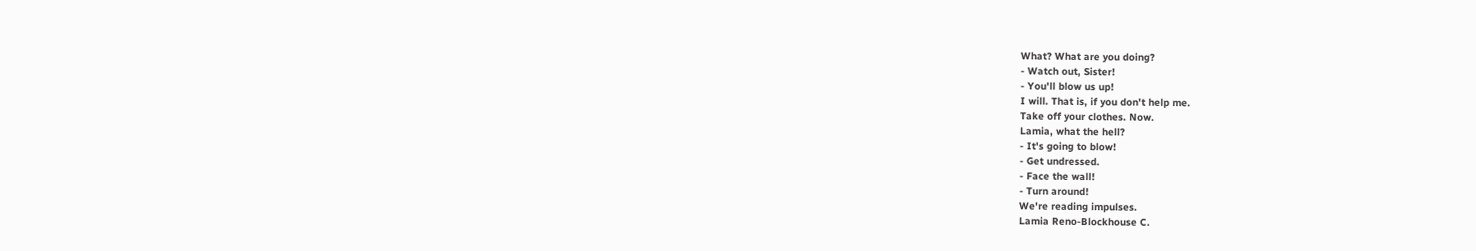What? What are you doing?
- Watch out, Sister!
- You'll blow us up!
I will. That is, if you don't help me.
Take off your clothes. Now.
Lamia, what the hell?
- It's going to blow!
- Get undressed.
- Face the wall!
- Turn around!
We're reading impulses.
Lamia Reno-Blockhouse C.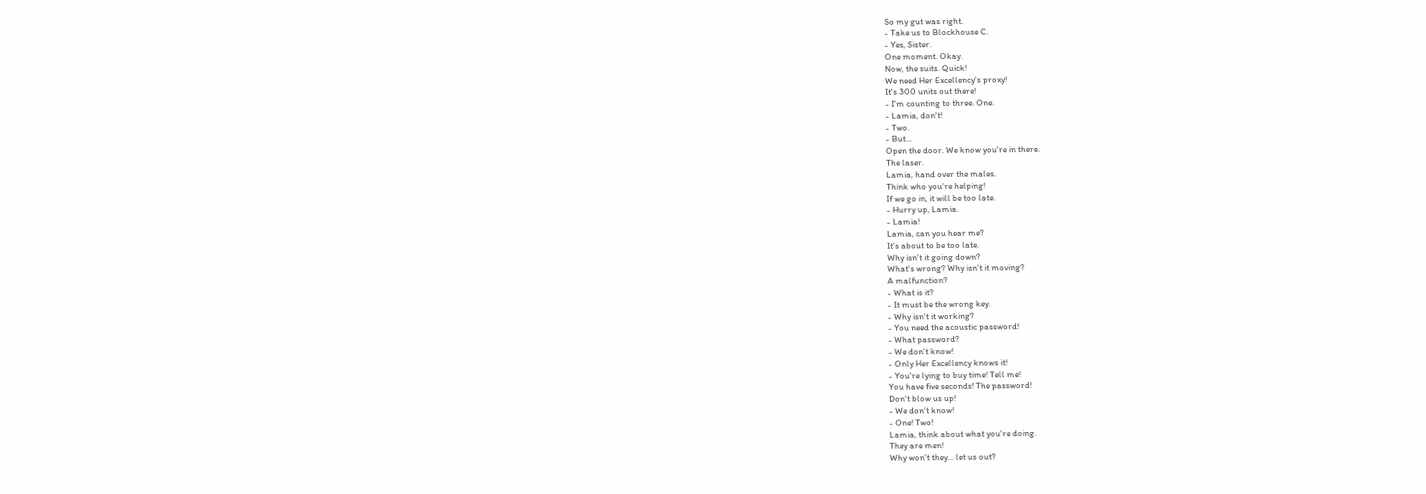So my gut was right.
- Take us to Blockhouse C.
- Yes, Sister.
One moment. Okay.
Now, the suits. Quick!
We need Her Excellency's proxy!
It's 300 units out there!
- I'm counting to three. One.
- Lamia, don't!
- Two.
- But...
Open the door. We know you're in there.
The laser.
Lamia, hand over the males.
Think who you're helping!
If we go in, it will be too late.
- Hurry up, Lamia.
- Lamia!
Lamia, can you hear me?
It's about to be too late.
Why isn't it going down?
What's wrong? Why isn't it moving?
A malfunction?
- What is it?
- It must be the wrong key.
- Why isn't it working?
- You need the acoustic password!
- What password?
- We don't know!
- Only Her Excellency knows it!
- You're lying to buy time! Tell me!
You have five seconds! The password!
Don't blow us up!
- We don't know!
- One! Two!
Lamia, think about what you're doing.
They are men!
Why won't they... let us out?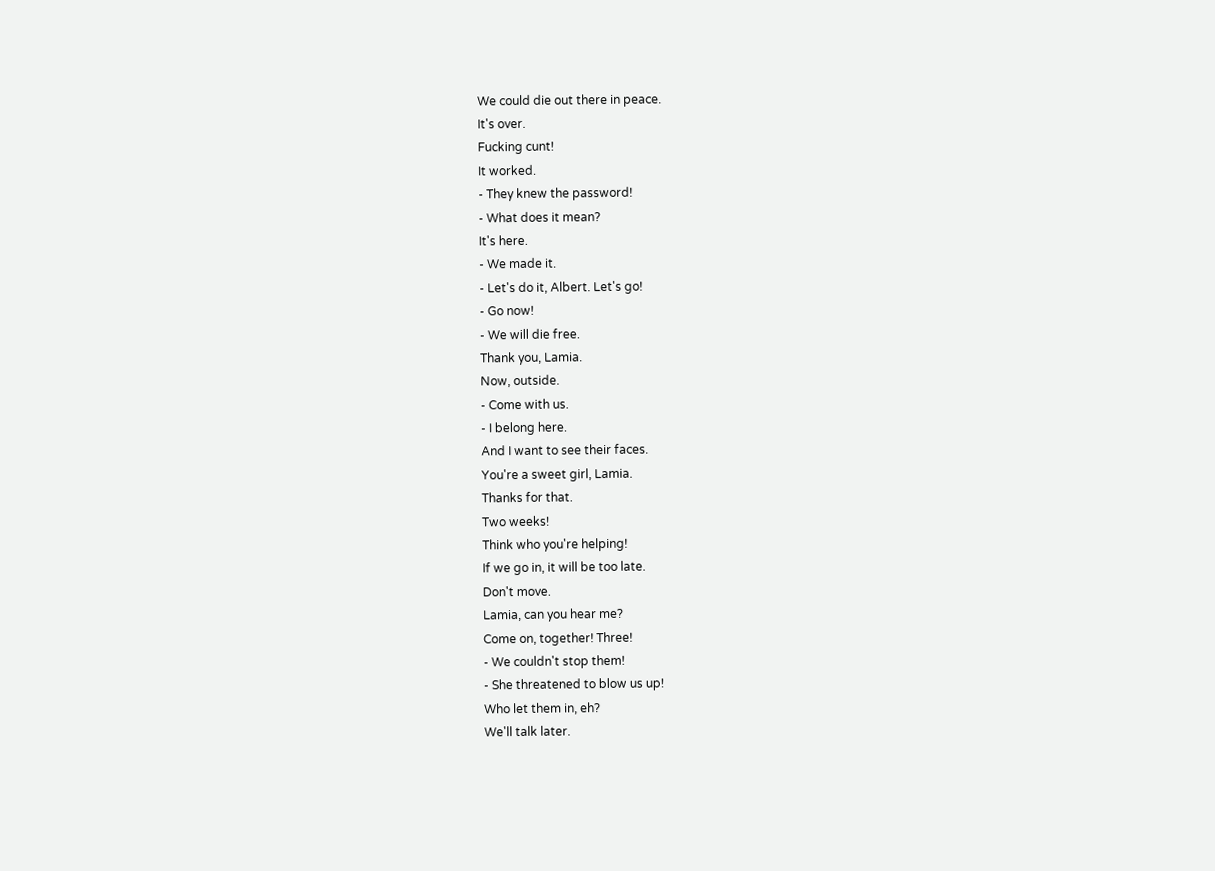We could die out there in peace.
It's over.
Fucking cunt!
It worked.
- They knew the password!
- What does it mean?
It's here.
- We made it.
- Let's do it, Albert. Let's go!
- Go now!
- We will die free.
Thank you, Lamia.
Now, outside.
- Come with us.
- I belong here.
And I want to see their faces.
You're a sweet girl, Lamia.
Thanks for that.
Two weeks!
Think who you're helping!
If we go in, it will be too late.
Don't move.
Lamia, can you hear me?
Come on, together! Three!
- We couldn't stop them!
- She threatened to blow us up!
Who let them in, eh?
We'll talk later.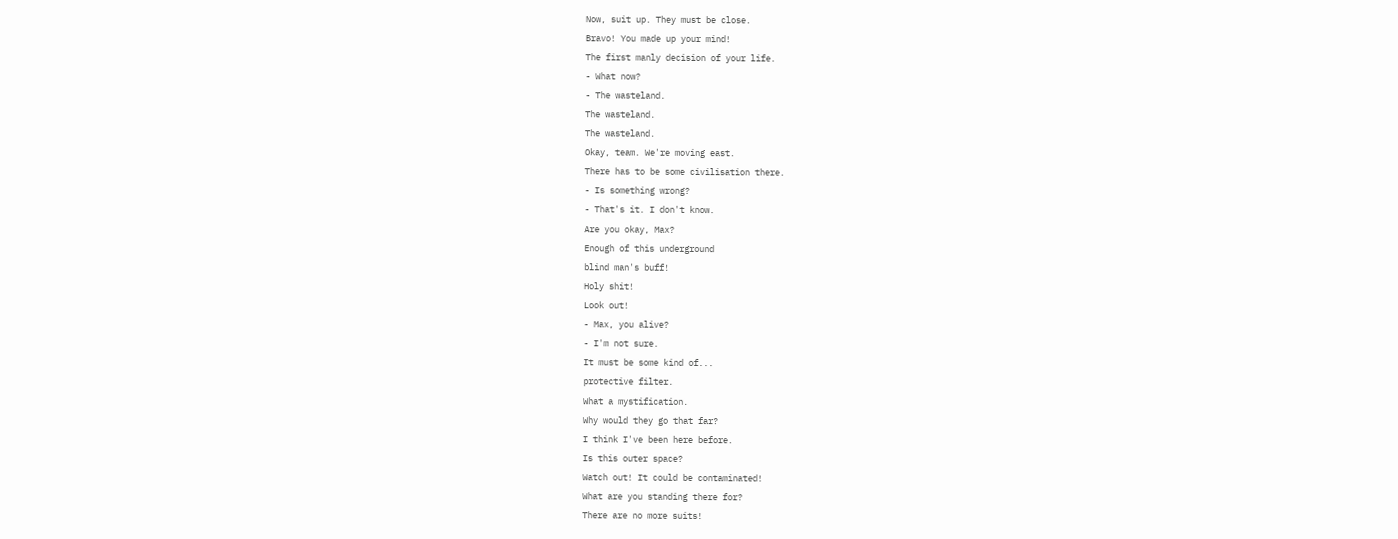Now, suit up. They must be close.
Bravo! You made up your mind!
The first manly decision of your life.
- What now?
- The wasteland.
The wasteland.
The wasteland.
Okay, team. We're moving east.
There has to be some civilisation there.
- Is something wrong?
- That's it. I don't know.
Are you okay, Max?
Enough of this underground
blind man's buff!
Holy shit!
Look out!
- Max, you alive?
- I'm not sure.
It must be some kind of...
protective filter.
What a mystification.
Why would they go that far?
I think I've been here before.
Is this outer space?
Watch out! It could be contaminated!
What are you standing there for?
There are no more suits!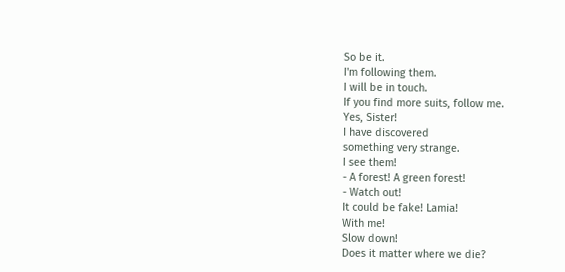So be it.
I'm following them.
I will be in touch.
If you find more suits, follow me.
Yes, Sister!
I have discovered
something very strange.
I see them!
- A forest! A green forest!
- Watch out!
It could be fake! Lamia!
With me!
Slow down!
Does it matter where we die?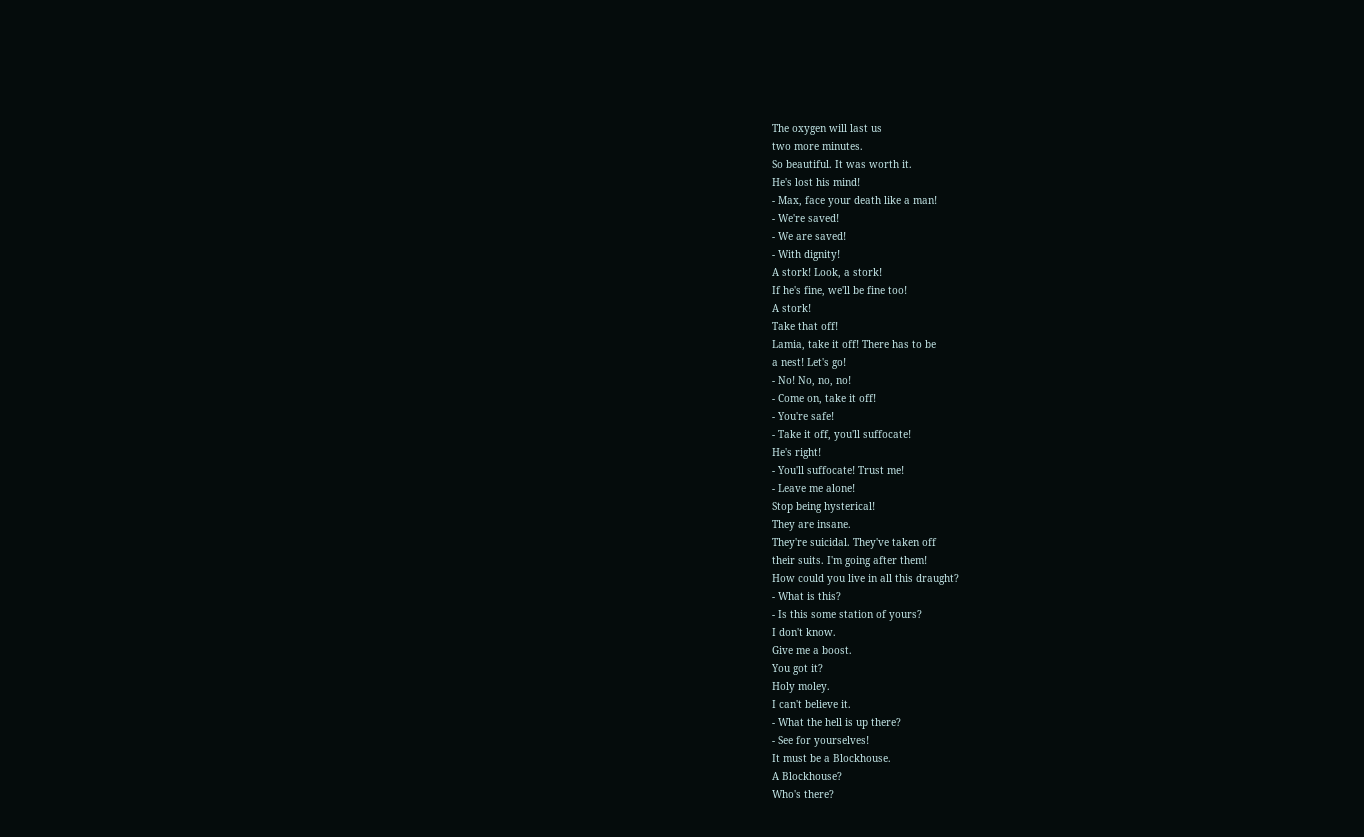The oxygen will last us
two more minutes.
So beautiful. It was worth it.
He's lost his mind!
- Max, face your death like a man!
- We're saved!
- We are saved!
- With dignity!
A stork! Look, a stork!
If he's fine, we'll be fine too!
A stork!
Take that off!
Lamia, take it off! There has to be
a nest! Let's go!
- No! No, no, no!
- Come on, take it off!
- You're safe!
- Take it off, you'll suffocate!
He's right!
- You'll suffocate! Trust me!
- Leave me alone!
Stop being hysterical!
They are insane.
They're suicidal. They've taken off
their suits. I'm going after them!
How could you live in all this draught?
- What is this?
- Is this some station of yours?
I don't know.
Give me a boost.
You got it?
Holy moley.
I can't believe it.
- What the hell is up there?
- See for yourselves!
It must be a Blockhouse.
A Blockhouse?
Who's there?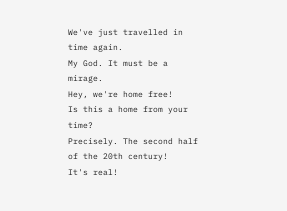We've just travelled in time again.
My God. It must be a mirage.
Hey, we're home free!
Is this a home from your time?
Precisely. The second half
of the 20th century!
It's real!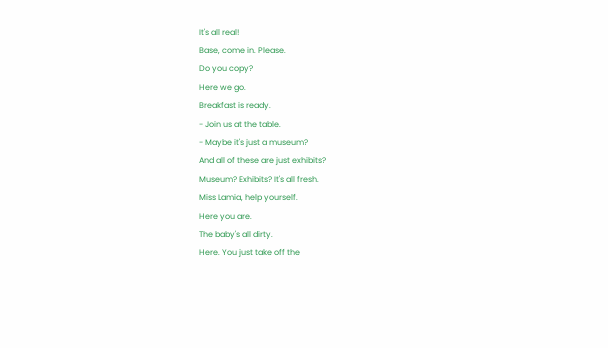It's all real!
Base, come in. Please.
Do you copy?
Here we go.
Breakfast is ready.
- Join us at the table.
- Maybe it's just a museum?
And all of these are just exhibits?
Museum? Exhibits? It's all fresh.
Miss Lamia, help yourself.
Here you are.
The baby's all dirty.
Here. You just take off the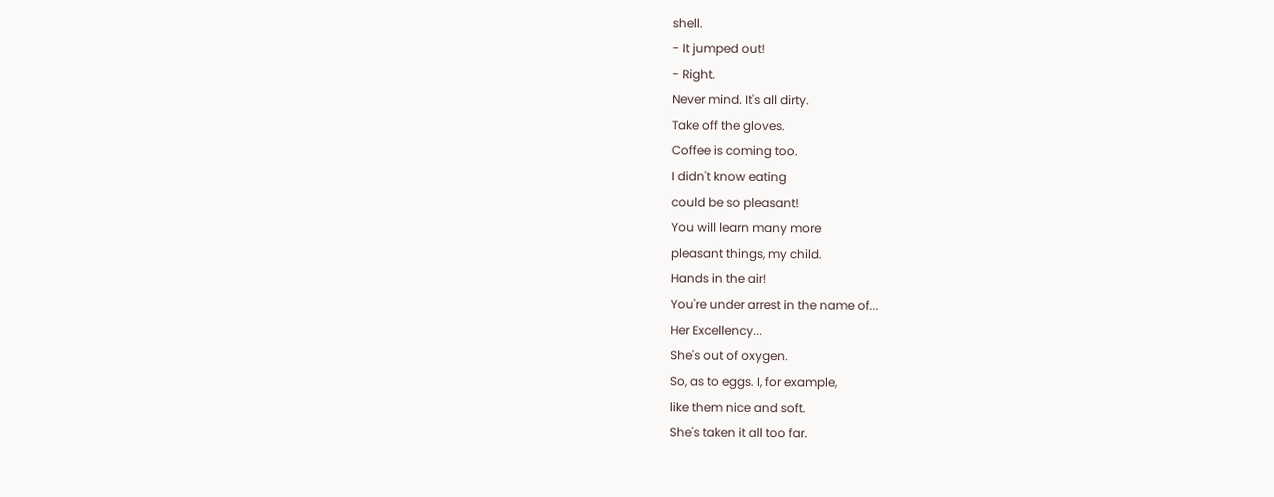shell.
- It jumped out!
- Right.
Never mind. It's all dirty.
Take off the gloves.
Coffee is coming too.
I didn't know eating
could be so pleasant!
You will learn many more
pleasant things, my child.
Hands in the air!
You're under arrest in the name of...
Her Excellency...
She's out of oxygen.
So, as to eggs. I, for example,
like them nice and soft.
She's taken it all too far.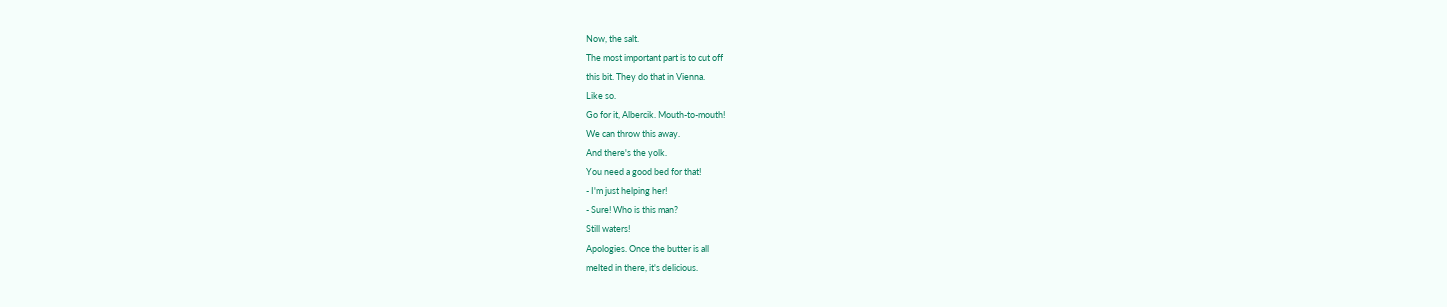Now, the salt.
The most important part is to cut off
this bit. They do that in Vienna.
Like so.
Go for it, Albercik. Mouth-to-mouth!
We can throw this away.
And there's the yolk.
You need a good bed for that!
- I'm just helping her!
- Sure! Who is this man?
Still waters!
Apologies. Once the butter is all
melted in there, it's delicious.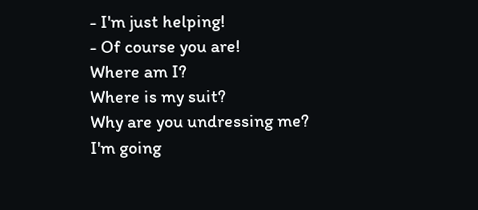- I'm just helping!
- Of course you are!
Where am I?
Where is my suit?
Why are you undressing me?
I'm going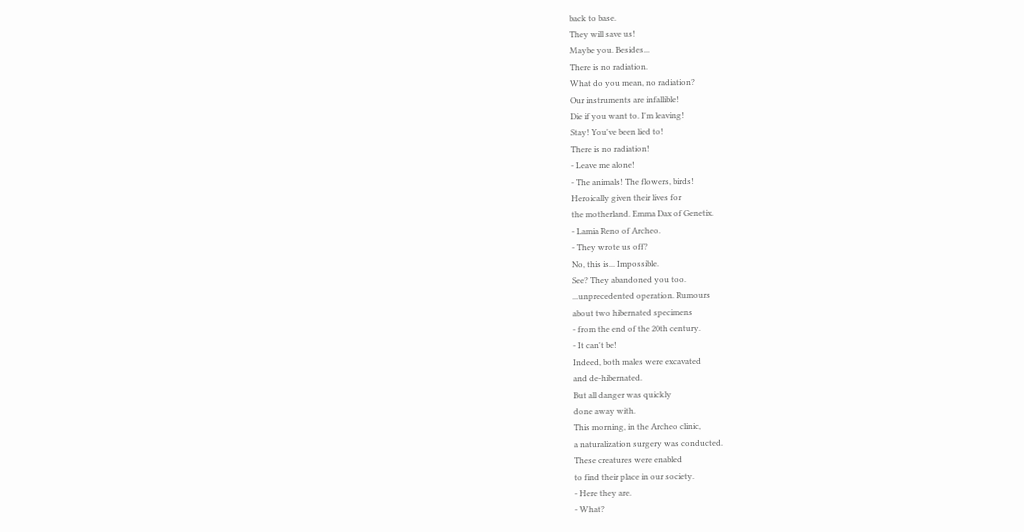back to base.
They will save us!
Maybe you. Besides...
There is no radiation.
What do you mean, no radiation?
Our instruments are infallible!
Die if you want to. I'm leaving!
Stay! You've been lied to!
There is no radiation!
- Leave me alone!
- The animals! The flowers, birds!
Heroically given their lives for
the motherland. Emma Dax of Genetix.
- Lamia Reno of Archeo.
- They wrote us off?
No, this is... Impossible.
See? They abandoned you too.
...unprecedented operation. Rumours
about two hibernated specimens
- from the end of the 20th century.
- It can't be!
Indeed, both males were excavated
and de-hibernated.
But all danger was quickly
done away with.
This morning, in the Archeo clinic,
a naturalization surgery was conducted.
These creatures were enabled
to find their place in our society.
- Here they are.
- What?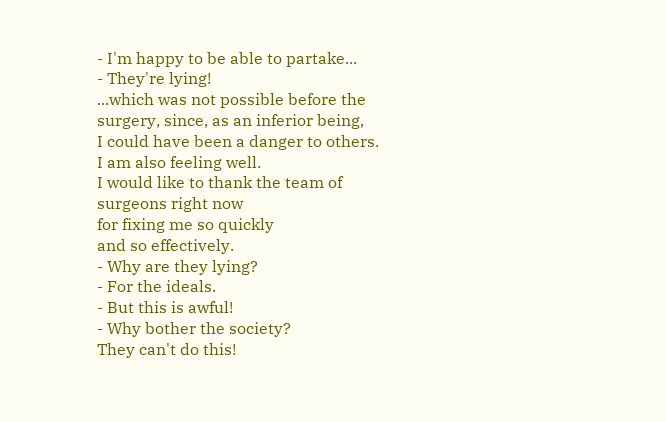- I'm happy to be able to partake...
- They're lying!
...which was not possible before the
surgery, since, as an inferior being,
I could have been a danger to others.
I am also feeling well.
I would like to thank the team of
surgeons right now
for fixing me so quickly
and so effectively.
- Why are they lying?
- For the ideals.
- But this is awful!
- Why bother the society?
They can't do this!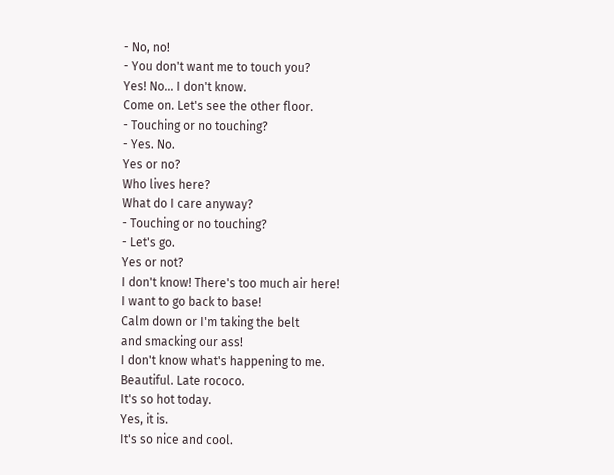- No, no!
- You don't want me to touch you?
Yes! No... I don't know.
Come on. Let's see the other floor.
- Touching or no touching?
- Yes. No.
Yes or no?
Who lives here?
What do I care anyway?
- Touching or no touching?
- Let's go.
Yes or not?
I don't know! There's too much air here!
I want to go back to base!
Calm down or I'm taking the belt
and smacking our ass!
I don't know what's happening to me.
Beautiful. Late rococo.
It's so hot today.
Yes, it is.
It's so nice and cool.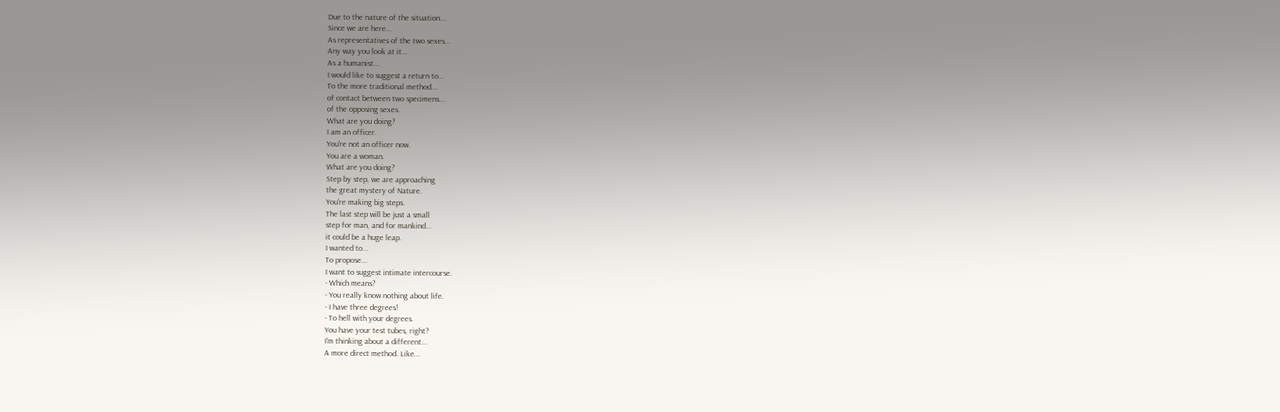Due to the nature of the situation...
Since we are here...
As representatives of the two sexes...
Any way you look at it...
As a humanist...
I would like to suggest a return to...
To the more traditional method...
of contact between two specimens...
of the opposing sexes.
What are you doing?
I am an officer.
You're not an officer now.
You are a woman.
What are you doing?
Step by step, we are approaching
the great mystery of Nature.
You're making big steps.
The last step will be just a small
step for man, and for mankind...
it could be a huge leap.
I wanted to...
To propose...
I want to suggest intimate intercourse.
- Which means?
- You really know nothing about life.
- I have three degrees!
- To hell with your degrees.
You have your test tubes, right?
I'm thinking about a different...
A more direct method. Like...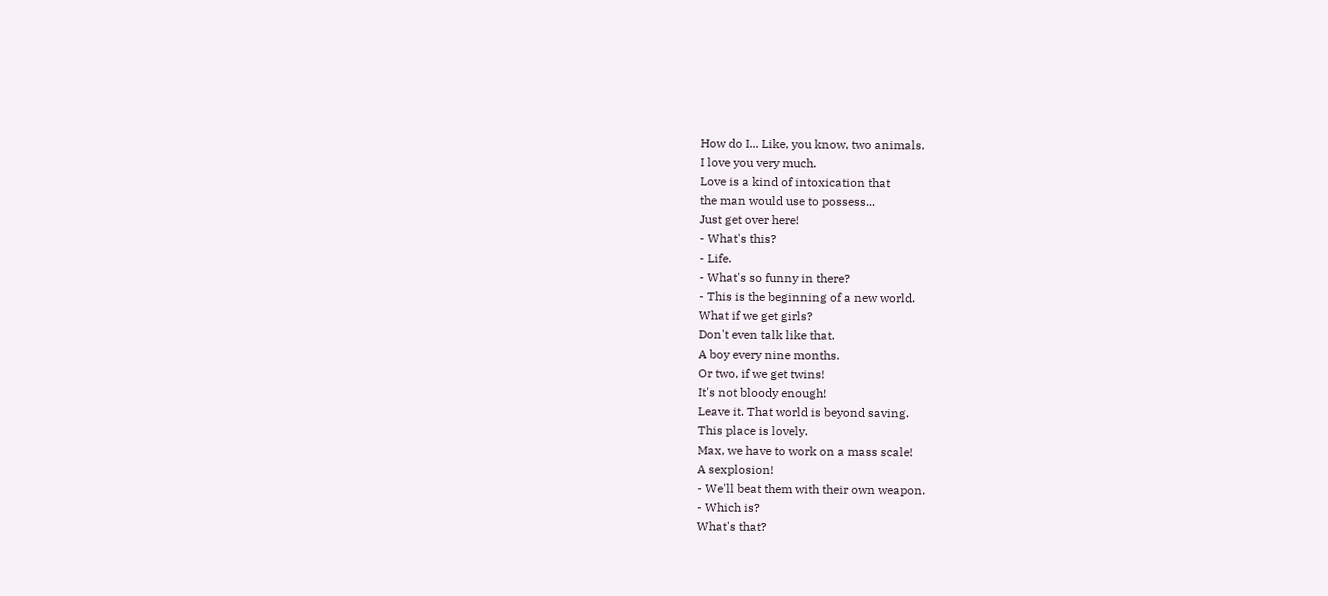How do I... Like, you know, two animals.
I love you very much.
Love is a kind of intoxication that
the man would use to possess...
Just get over here!
- What's this?
- Life.
- What's so funny in there?
- This is the beginning of a new world.
What if we get girls?
Don't even talk like that.
A boy every nine months.
Or two, if we get twins!
It's not bloody enough!
Leave it. That world is beyond saving.
This place is lovely.
Max, we have to work on a mass scale!
A sexplosion!
- We'll beat them with their own weapon.
- Which is?
What's that?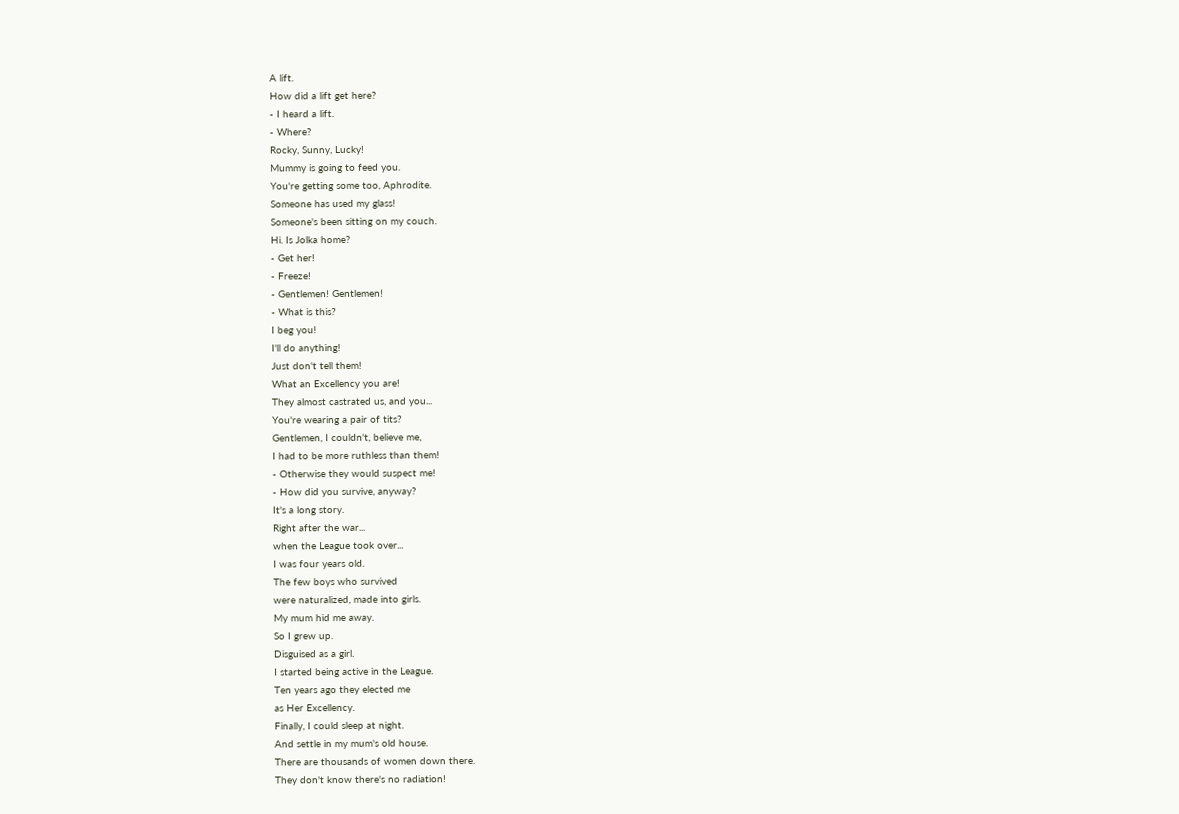A lift.
How did a lift get here?
- I heard a lift.
- Where?
Rocky, Sunny, Lucky!
Mummy is going to feed you.
You're getting some too, Aphrodite.
Someone has used my glass!
Someone's been sitting on my couch.
Hi. Is Jolka home?
- Get her!
- Freeze!
- Gentlemen! Gentlemen!
- What is this?
I beg you!
I'll do anything!
Just don't tell them!
What an Excellency you are!
They almost castrated us, and you...
You're wearing a pair of tits?
Gentlemen, I couldn't, believe me,
I had to be more ruthless than them!
- Otherwise they would suspect me!
- How did you survive, anyway?
It's a long story.
Right after the war...
when the League took over...
I was four years old.
The few boys who survived
were naturalized, made into girls.
My mum hid me away.
So I grew up.
Disguised as a girl.
I started being active in the League.
Ten years ago they elected me
as Her Excellency.
Finally, I could sleep at night.
And settle in my mum's old house.
There are thousands of women down there.
They don't know there's no radiation!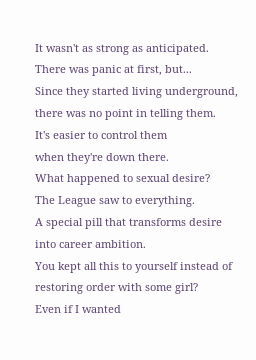It wasn't as strong as anticipated.
There was panic at first, but...
Since they started living underground,
there was no point in telling them.
It's easier to control them
when they're down there.
What happened to sexual desire?
The League saw to everything.
A special pill that transforms desire
into career ambition.
You kept all this to yourself instead of
restoring order with some girl?
Even if I wanted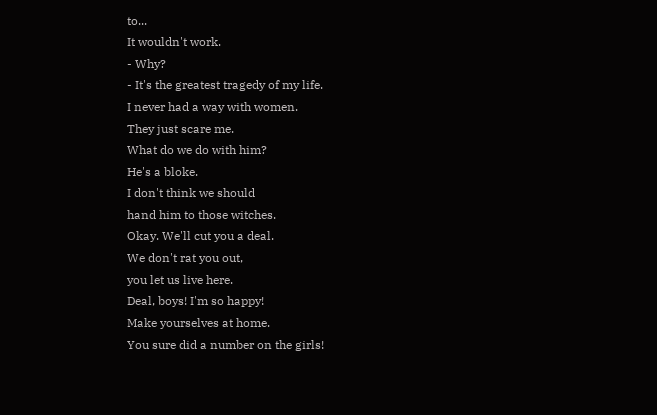to...
It wouldn't work.
- Why?
- It's the greatest tragedy of my life.
I never had a way with women.
They just scare me.
What do we do with him?
He's a bloke.
I don't think we should
hand him to those witches.
Okay. We'll cut you a deal.
We don't rat you out,
you let us live here.
Deal, boys! I'm so happy!
Make yourselves at home.
You sure did a number on the girls!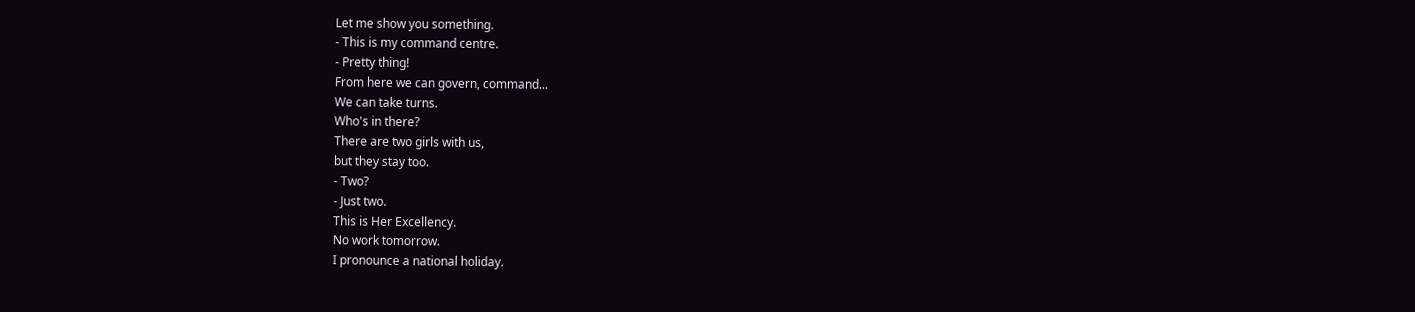Let me show you something.
- This is my command centre.
- Pretty thing!
From here we can govern, command...
We can take turns.
Who's in there?
There are two girls with us,
but they stay too.
- Two?
- Just two.
This is Her Excellency.
No work tomorrow.
I pronounce a national holiday.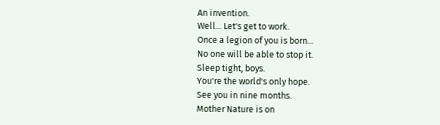An invention.
Well... Let's get to work.
Once a legion of you is born...
No one will be able to stop it.
Sleep tight, boys.
You're the world's only hope.
See you in nine months.
Mother Nature is on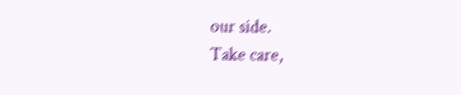our side.
Take care,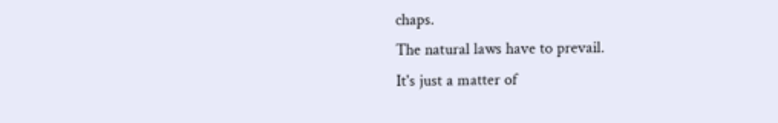chaps.
The natural laws have to prevail.
It's just a matter of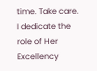time. Take care.
I dedicate the role of Her Excellency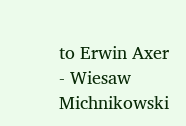to Erwin Axer - Wiesaw Michnikowski